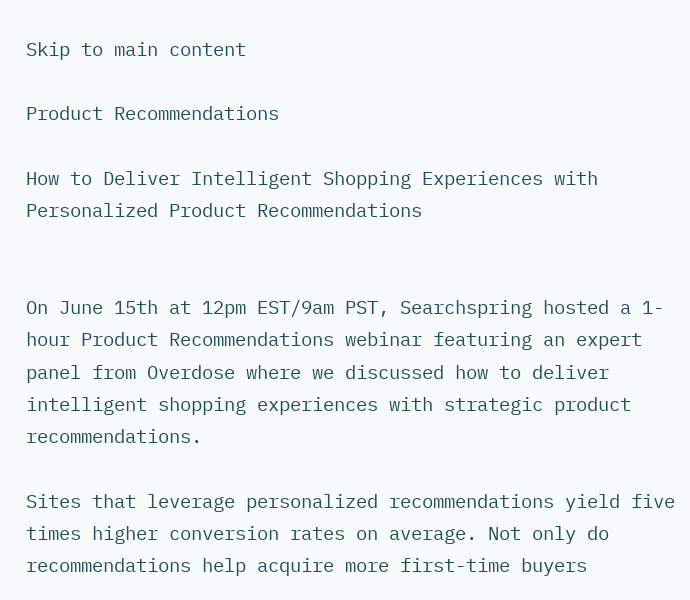Skip to main content

Product Recommendations

How to Deliver Intelligent Shopping Experiences with Personalized Product Recommendations


On June 15th at 12pm EST/9am PST, Searchspring hosted a 1-hour Product Recommendations webinar featuring an expert panel from Overdose where we discussed how to deliver intelligent shopping experiences with strategic product recommendations.

Sites that leverage personalized recommendations yield five times higher conversion rates on average. Not only do recommendations help acquire more first-time buyers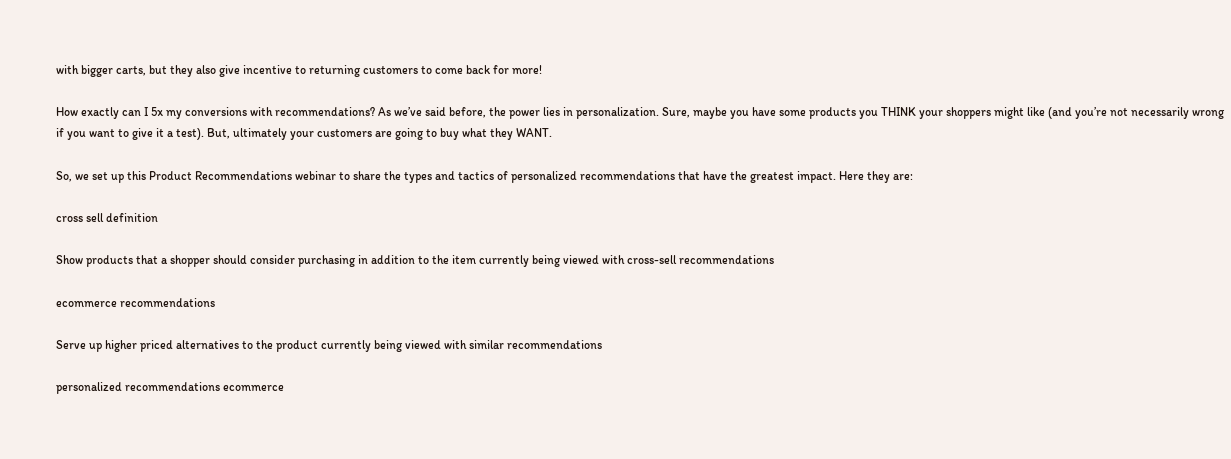with bigger carts, but they also give incentive to returning customers to come back for more!

How exactly can I 5x my conversions with recommendations? As we’ve said before, the power lies in personalization. Sure, maybe you have some products you THINK your shoppers might like (and you’re not necessarily wrong if you want to give it a test). But, ultimately your customers are going to buy what they WANT.

So, we set up this Product Recommendations webinar to share the types and tactics of personalized recommendations that have the greatest impact. Here they are:

cross sell definition

Show products that a shopper should consider purchasing in addition to the item currently being viewed with cross-sell recommendations

ecommerce recommendations

Serve up higher priced alternatives to the product currently being viewed with similar recommendations

personalized recommendations ecommerce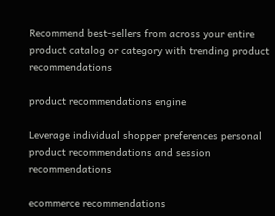Recommend best-sellers from across your entire product catalog or category with trending product recommendations

product recommendations engine

Leverage individual shopper preferences personal product recommendations and session recommendations

ecommerce recommendations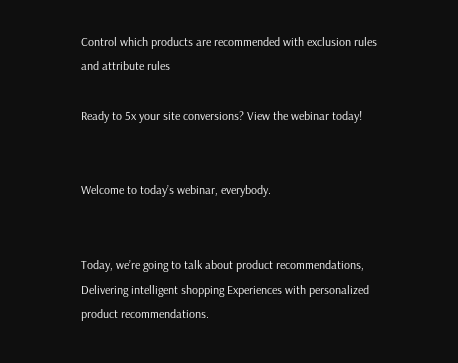Control which products are recommended with exclusion rules and attribute rules

Ready to 5x your site conversions? View the webinar today!


Welcome to today’s webinar, everybody.


Today, we’re going to talk about product recommendations, Delivering intelligent shopping Experiences with personalized product recommendations.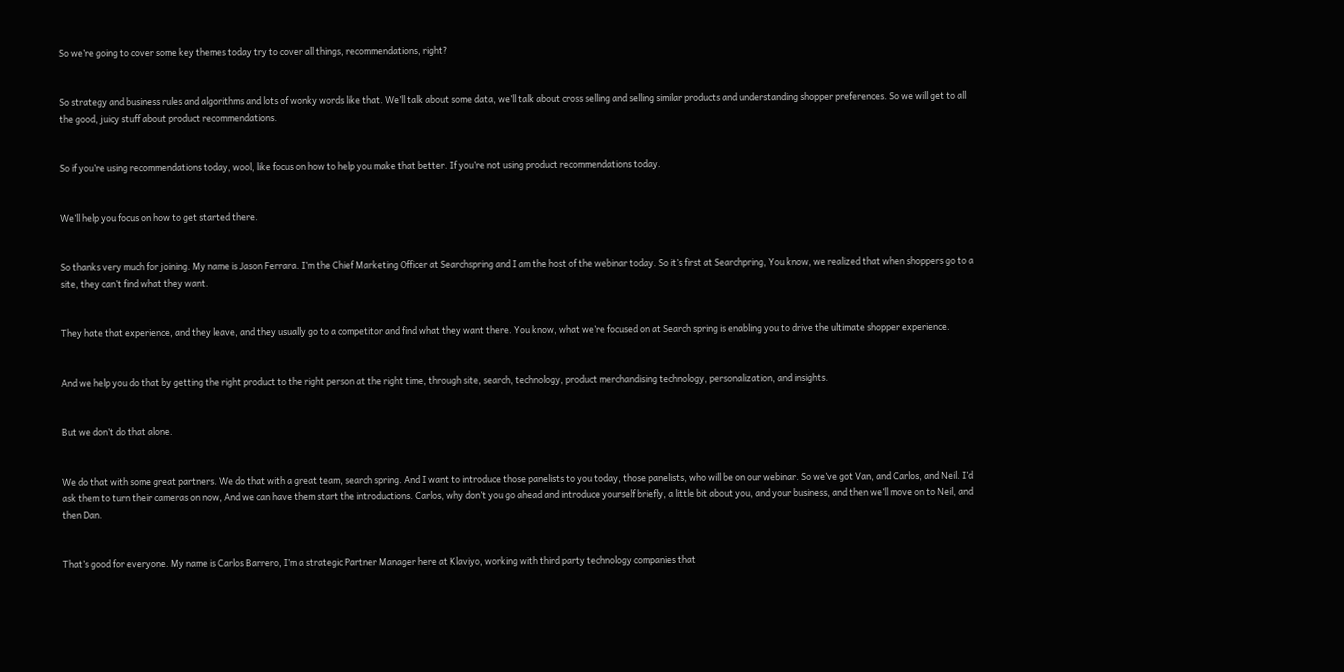So we’re going to cover some key themes today try to cover all things, recommendations, right?


So strategy and business rules and algorithms and lots of wonky words like that. We’ll talk about some data, we’ll talk about cross selling and selling similar products and understanding shopper preferences. So we will get to all the good, juicy stuff about product recommendations.


So if you’re using recommendations today, wool, like focus on how to help you make that better. If you’re not using product recommendations today.


We’ll help you focus on how to get started there.


So thanks very much for joining. My name is Jason Ferrara. I’m the Chief Marketing Officer at Searchspring and I am the host of the webinar today. So it’s first at Searchpring, You know, we realized that when shoppers go to a site, they can’t find what they want.


They hate that experience, and they leave, and they usually go to a competitor and find what they want there. You know, what we’re focused on at Search spring is enabling you to drive the ultimate shopper experience.


And we help you do that by getting the right product to the right person at the right time, through site, search, technology, product merchandising technology, personalization, and insights.


But we don’t do that alone.


We do that with some great partners. We do that with a great team, search spring. And I want to introduce those panelists to you today, those panelists, who will be on our webinar. So we’ve got Van, and Carlos, and Neil. I’d ask them to turn their cameras on now, And we can have them start the introductions. Carlos, why don’t you go ahead and introduce yourself briefly, a little bit about you, and your business, and then we’ll move on to Neil, and then Dan.


That’s good for everyone. My name is Carlos Barrero, I’m a strategic Partner Manager here at Klaviyo, working with third party technology companies that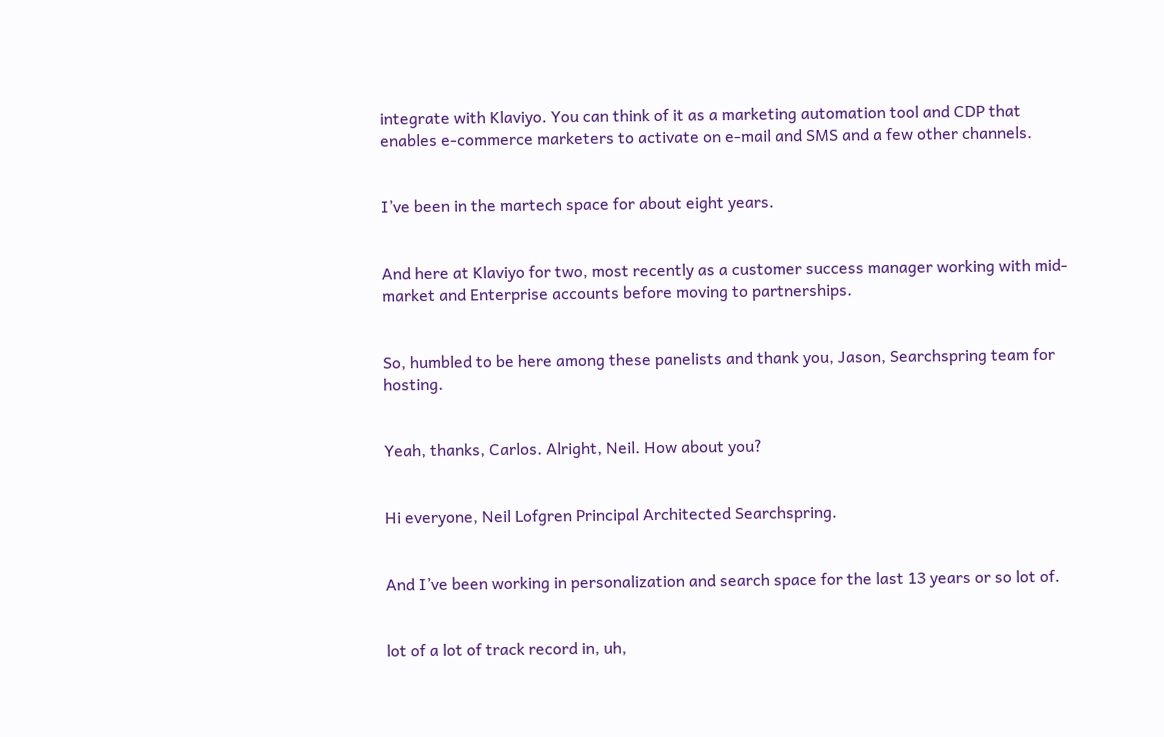integrate with Klaviyo. You can think of it as a marketing automation tool and CDP that enables e-commerce marketers to activate on e-mail and SMS and a few other channels.


I’ve been in the martech space for about eight years.


And here at Klaviyo for two, most recently as a customer success manager working with mid-market and Enterprise accounts before moving to partnerships.


So, humbled to be here among these panelists and thank you, Jason, Searchspring team for hosting.


Yeah, thanks, Carlos. Alright, Neil. How about you?


Hi everyone, Neil Lofgren Principal Architected Searchspring.


And I’ve been working in personalization and search space for the last 13 years or so lot of.


lot of a lot of track record in, uh,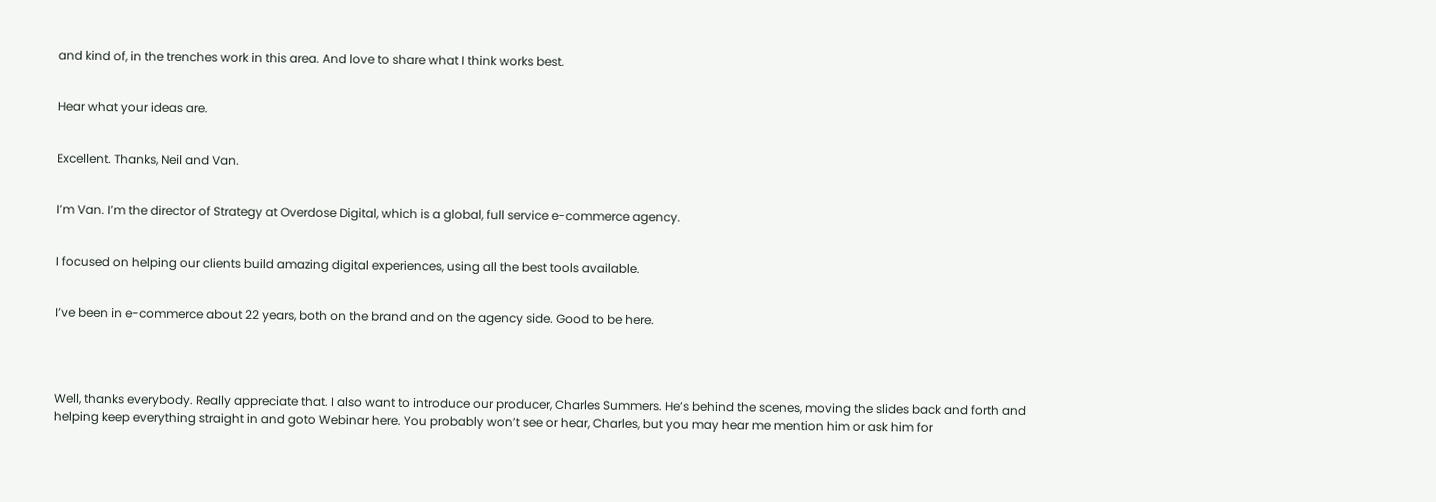and kind of, in the trenches work in this area. And love to share what I think works best.


Hear what your ideas are.


Excellent. Thanks, Neil and Van.


I’m Van. I’m the director of Strategy at Overdose Digital, which is a global, full service e-commerce agency.


I focused on helping our clients build amazing digital experiences, using all the best tools available.


I’ve been in e-commerce about 22 years, both on the brand and on the agency side. Good to be here.




Well, thanks everybody. Really appreciate that. I also want to introduce our producer, Charles Summers. He’s behind the scenes, moving the slides back and forth and helping keep everything straight in and goto Webinar here. You probably won’t see or hear, Charles, but you may hear me mention him or ask him for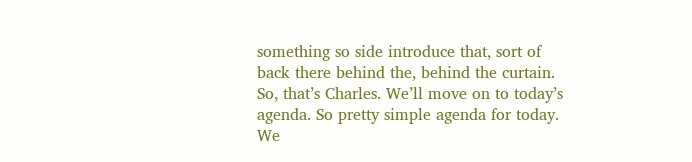something so side introduce that, sort of back there behind the, behind the curtain. So, that’s Charles. We’ll move on to today’s agenda. So pretty simple agenda for today. We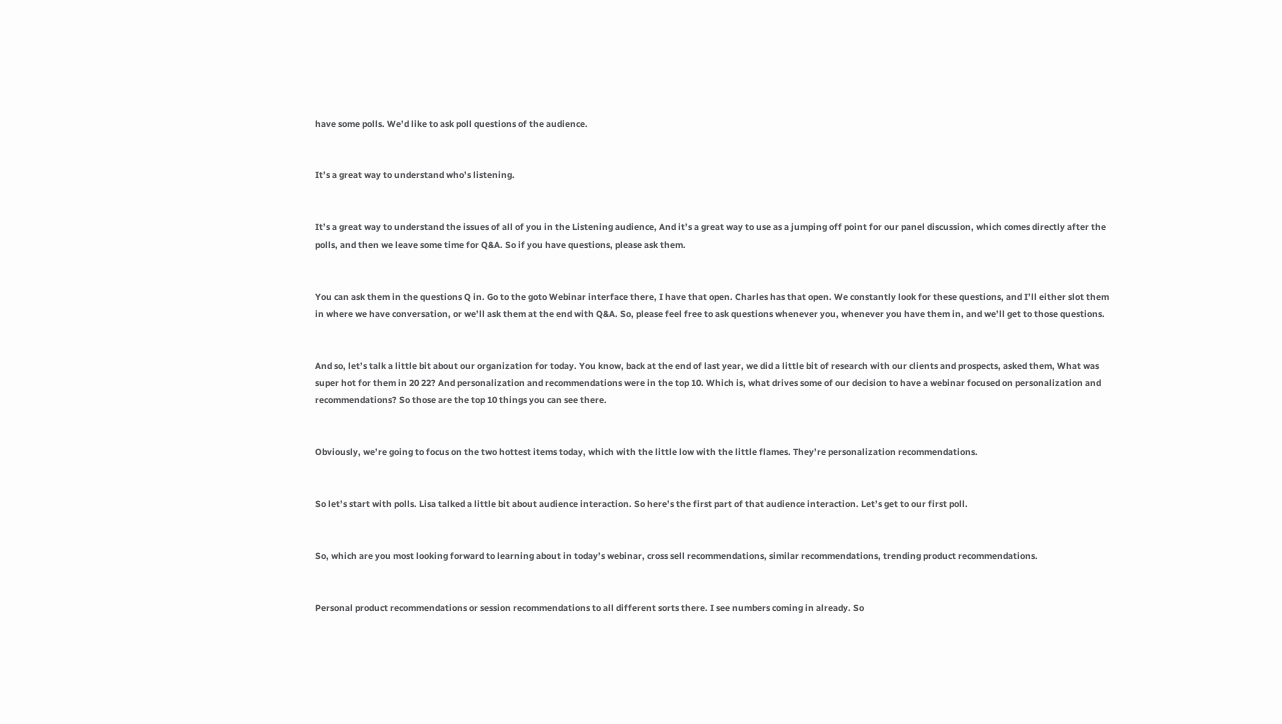have some polls. We’d like to ask poll questions of the audience.


It’s a great way to understand who’s listening.


It’s a great way to understand the issues of all of you in the Listening audience, And it’s a great way to use as a jumping off point for our panel discussion, which comes directly after the polls, and then we leave some time for Q&A. So if you have questions, please ask them.


You can ask them in the questions Q in. Go to the goto Webinar interface there, I have that open. Charles has that open. We constantly look for these questions, and I’ll either slot them in where we have conversation, or we’ll ask them at the end with Q&A. So, please feel free to ask questions whenever you, whenever you have them in, and we’ll get to those questions.


And so, let’s talk a little bit about our organization for today. You know, back at the end of last year, we did a little bit of research with our clients and prospects, asked them, What was super hot for them in 20 22? And personalization and recommendations were in the top 10. Which is, what drives some of our decision to have a webinar focused on personalization and recommendations? So those are the top 10 things you can see there.


Obviously, we’re going to focus on the two hottest items today, which with the little low with the little flames. They’re personalization recommendations.


So let’s start with polls. Lisa talked a little bit about audience interaction. So here’s the first part of that audience interaction. Let’s get to our first poll.


So, which are you most looking forward to learning about in today’s webinar, cross sell recommendations, similar recommendations, trending product recommendations.


Personal product recommendations or session recommendations to all different sorts there. I see numbers coming in already. So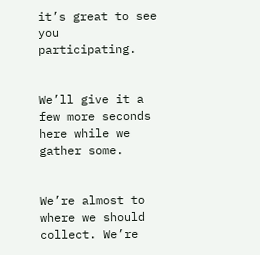it’s great to see you participating.


We’ll give it a few more seconds here while we gather some.


We’re almost to where we should collect. We’re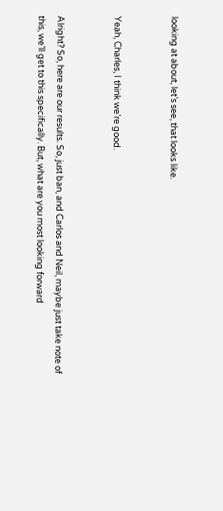looking at about, let’s see, that looks like.


Yeah, Charles, I think we’re good.


Alright? So, here are our results. So, just ban, and Carlos and Neil, maybe just take note of this, we’ll get to this specifically. But, what are you most looking forward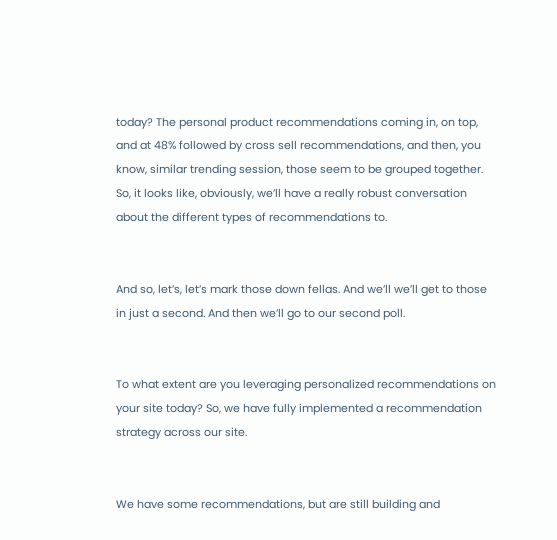today? The personal product recommendations coming in, on top, and at 48% followed by cross sell recommendations, and then, you know, similar trending session, those seem to be grouped together. So, it looks like, obviously, we’ll have a really robust conversation about the different types of recommendations to.


And so, let’s, let’s mark those down fellas. And we’ll we’ll get to those in just a second. And then we’ll go to our second poll.


To what extent are you leveraging personalized recommendations on your site today? So, we have fully implemented a recommendation strategy across our site.


We have some recommendations, but are still building and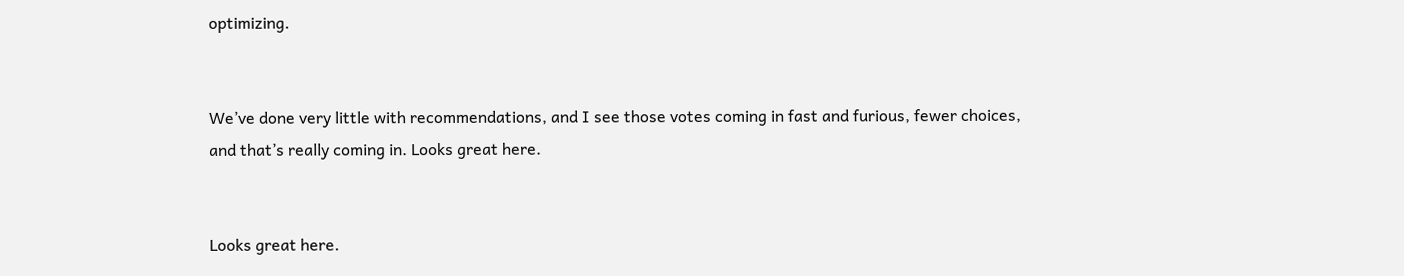optimizing.


We’ve done very little with recommendations, and I see those votes coming in fast and furious, fewer choices, and that’s really coming in. Looks great here.


Looks great here.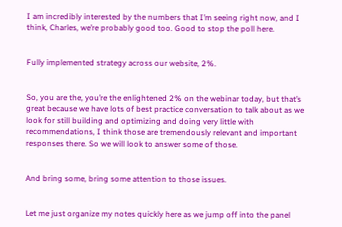I am incredibly interested by the numbers that I’m seeing right now, and I think, Charles, we’re probably good too. Good to stop the poll here.


Fully implemented strategy across our website, 2%.


So, you are the, you’re the enlightened 2% on the webinar today, but that’s great because we have lots of best practice conversation to talk about as we look for still building and optimizing and doing very little with recommendations, I think those are tremendously relevant and important responses there. So we will look to answer some of those.


And bring some, bring some attention to those issues.


Let me just organize my notes quickly here as we jump off into the panel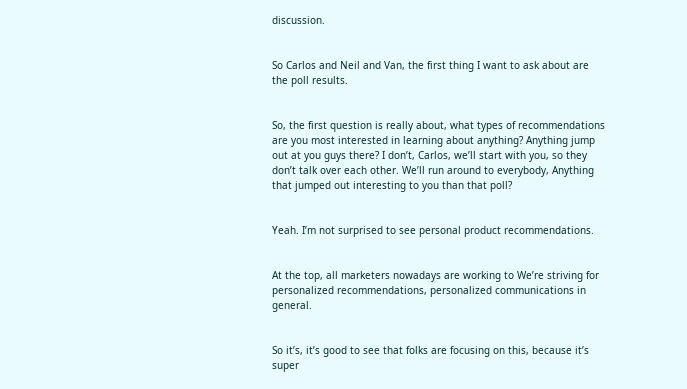discussion.


So Carlos and Neil and Van, the first thing I want to ask about are the poll results.


So, the first question is really about, what types of recommendations are you most interested in learning about anything? Anything jump out at you guys there? I don’t, Carlos, we’ll start with you, so they don’t talk over each other. We’ll run around to everybody, Anything that jumped out interesting to you than that poll?


Yeah. I’m not surprised to see personal product recommendations.


At the top, all marketers nowadays are working to We’re striving for personalized recommendations, personalized communications in general.


So it’s, it’s good to see that folks are focusing on this, because it’s super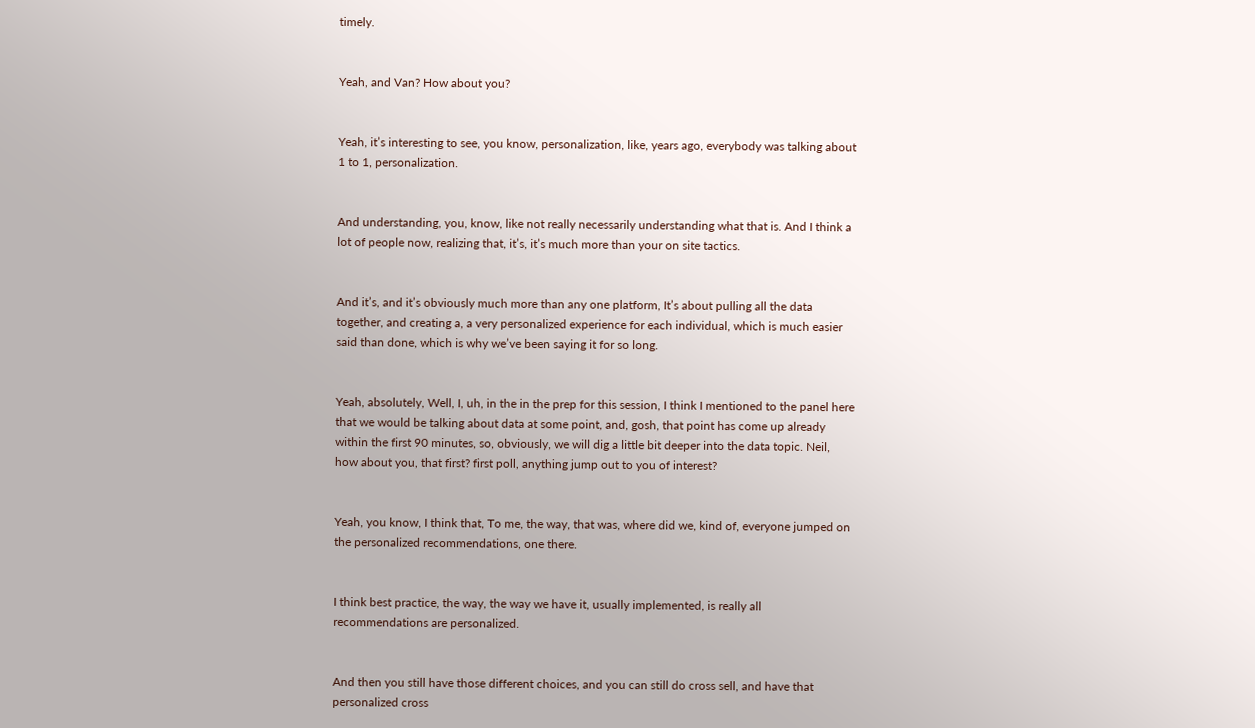timely.


Yeah, and Van? How about you?


Yeah, it’s interesting to see, you know, personalization, like, years ago, everybody was talking about 1 to 1, personalization.


And understanding, you, know, like not really necessarily understanding what that is. And I think a lot of people now, realizing that, it’s, it’s much more than your on site tactics.


And it’s, and it’s obviously much more than any one platform, It’s about pulling all the data together, and creating a, a very personalized experience for each individual, which is much easier said than done, which is why we’ve been saying it for so long.


Yeah, absolutely, Well, I, uh, in the in the prep for this session, I think I mentioned to the panel here that we would be talking about data at some point, and, gosh, that point has come up already within the first 90 minutes, so, obviously, we will dig a little bit deeper into the data topic. Neil, how about you, that first? first poll, anything jump out to you of interest?


Yeah, you know, I think that, To me, the way, that was, where did we, kind of, everyone jumped on the personalized recommendations, one there.


I think best practice, the way, the way we have it, usually implemented, is really all recommendations are personalized.


And then you still have those different choices, and you can still do cross sell, and have that personalized cross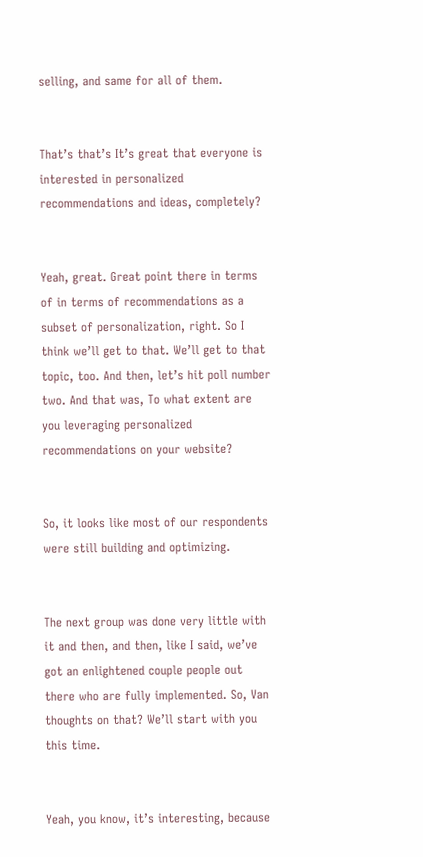selling, and same for all of them.


That’s that’s It’s great that everyone is interested in personalized recommendations and ideas, completely?


Yeah, great. Great point there in terms of in terms of recommendations as a subset of personalization, right. So I think we’ll get to that. We’ll get to that topic, too. And then, let’s hit poll number two. And that was, To what extent are you leveraging personalized recommendations on your website?


So, it looks like most of our respondents were still building and optimizing.


The next group was done very little with it and then, and then, like I said, we’ve got an enlightened couple people out there who are fully implemented. So, Van thoughts on that? We’ll start with you this time.


Yeah, you know, it’s interesting, because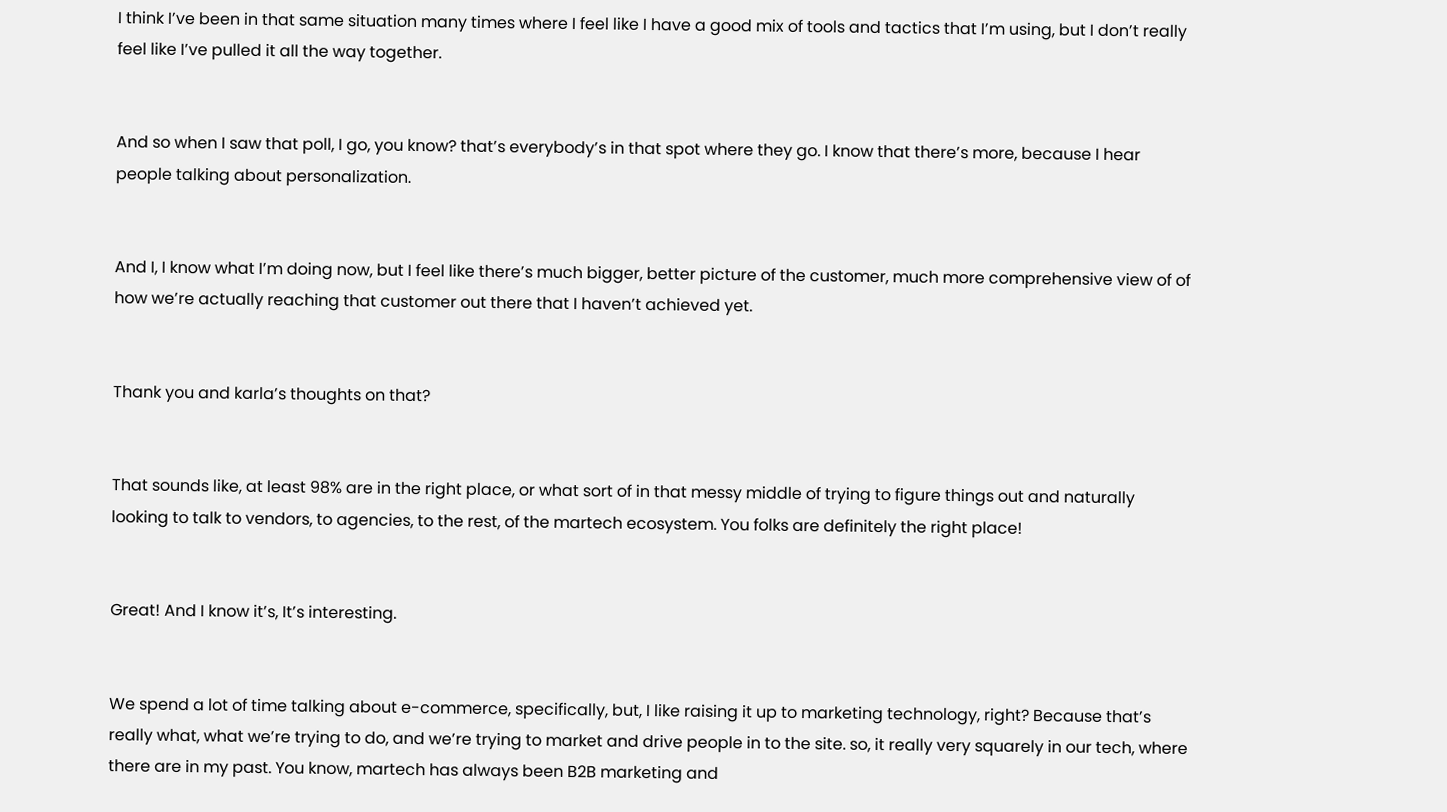I think I’ve been in that same situation many times where I feel like I have a good mix of tools and tactics that I’m using, but I don’t really feel like I’ve pulled it all the way together.


And so when I saw that poll, I go, you know? that’s everybody’s in that spot where they go. I know that there’s more, because I hear people talking about personalization.


And I, I know what I’m doing now, but I feel like there’s much bigger, better picture of the customer, much more comprehensive view of of how we’re actually reaching that customer out there that I haven’t achieved yet.


Thank you and karla’s thoughts on that?


That sounds like, at least 98% are in the right place, or what sort of in that messy middle of trying to figure things out and naturally looking to talk to vendors, to agencies, to the rest, of the martech ecosystem. You folks are definitely the right place!


Great! And I know it’s, It’s interesting.


We spend a lot of time talking about e-commerce, specifically, but, I like raising it up to marketing technology, right? Because that’s really what, what we’re trying to do, and we’re trying to market and drive people in to the site. so, it really very squarely in our tech, where there are in my past. You know, martech has always been B2B marketing and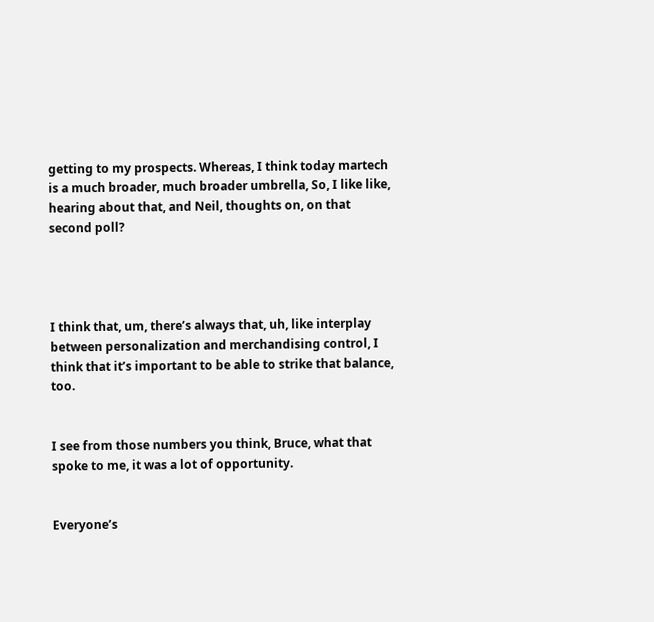getting to my prospects. Whereas, I think today martech is a much broader, much broader umbrella, So, I like like, hearing about that, and Neil, thoughts on, on that second poll?




I think that, um, there’s always that, uh, like interplay between personalization and merchandising control, I think that it’s important to be able to strike that balance, too.


I see from those numbers you think, Bruce, what that spoke to me, it was a lot of opportunity.


Everyone’s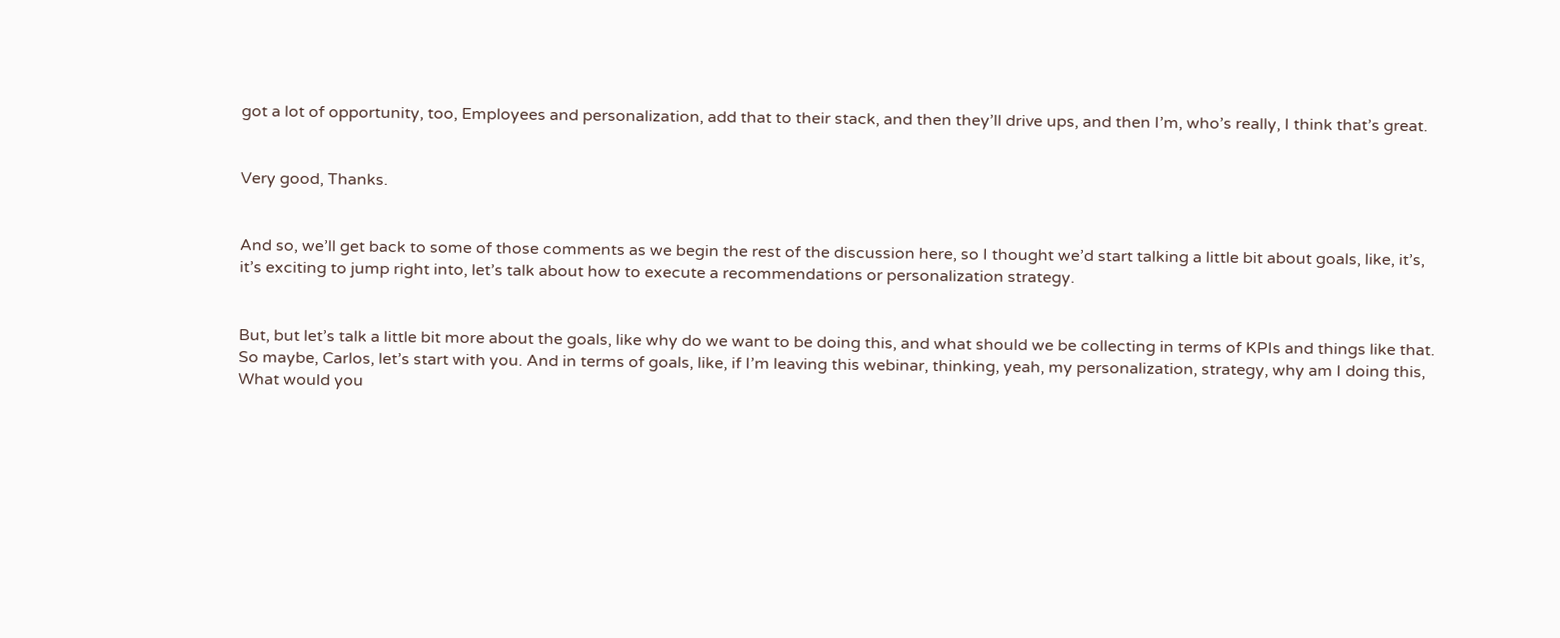got a lot of opportunity, too, Employees and personalization, add that to their stack, and then they’ll drive ups, and then I’m, who’s really, I think that’s great.


Very good, Thanks.


And so, we’ll get back to some of those comments as we begin the rest of the discussion here, so I thought we’d start talking a little bit about goals, like, it’s, it’s exciting to jump right into, let’s talk about how to execute a recommendations or personalization strategy.


But, but let’s talk a little bit more about the goals, like why do we want to be doing this, and what should we be collecting in terms of KPIs and things like that. So maybe, Carlos, let’s start with you. And in terms of goals, like, if I’m leaving this webinar, thinking, yeah, my personalization, strategy, why am I doing this, What would you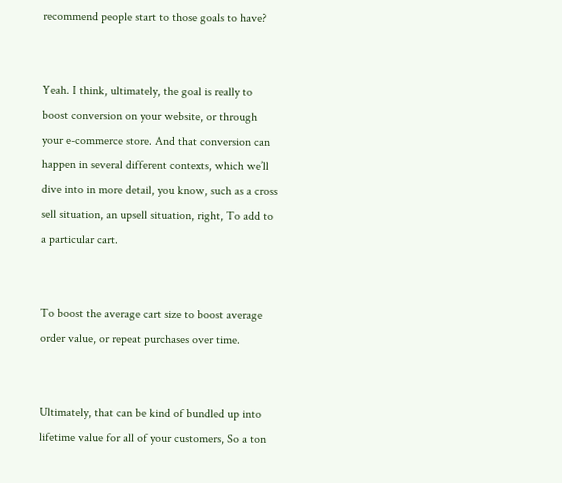recommend people start to those goals to have?


Yeah. I think, ultimately, the goal is really to boost conversion on your website, or through your e-commerce store. And that conversion can happen in several different contexts, which we’ll dive into in more detail, you know, such as a cross sell situation, an upsell situation, right, To add to a particular cart.


To boost the average cart size to boost average order value, or repeat purchases over time.


Ultimately, that can be kind of bundled up into lifetime value for all of your customers, So a ton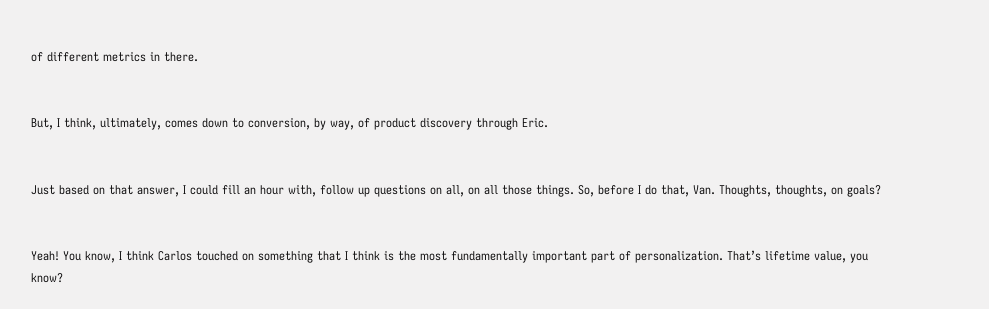of different metrics in there.


But, I think, ultimately, comes down to conversion, by way, of product discovery through Eric.


Just based on that answer, I could fill an hour with, follow up questions on all, on all those things. So, before I do that, Van. Thoughts, thoughts, on goals?


Yeah! You know, I think Carlos touched on something that I think is the most fundamentally important part of personalization. That’s lifetime value, you know?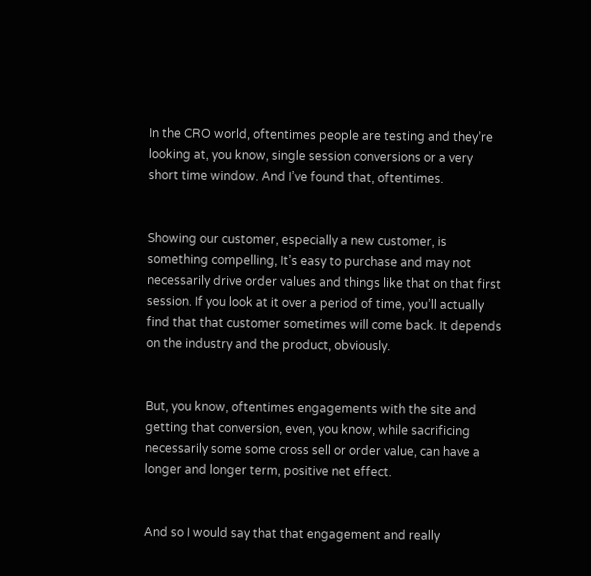In the CRO world, oftentimes people are testing and they’re looking at, you know, single session conversions or a very short time window. And I’ve found that, oftentimes.


Showing our customer, especially a new customer, is something compelling, It’s easy to purchase and may not necessarily drive order values and things like that on that first session. If you look at it over a period of time, you’ll actually find that that customer sometimes will come back. It depends on the industry and the product, obviously.


But, you know, oftentimes engagements with the site and getting that conversion, even, you know, while sacrificing necessarily some some cross sell or order value, can have a longer and longer term, positive net effect.


And so I would say that that engagement and really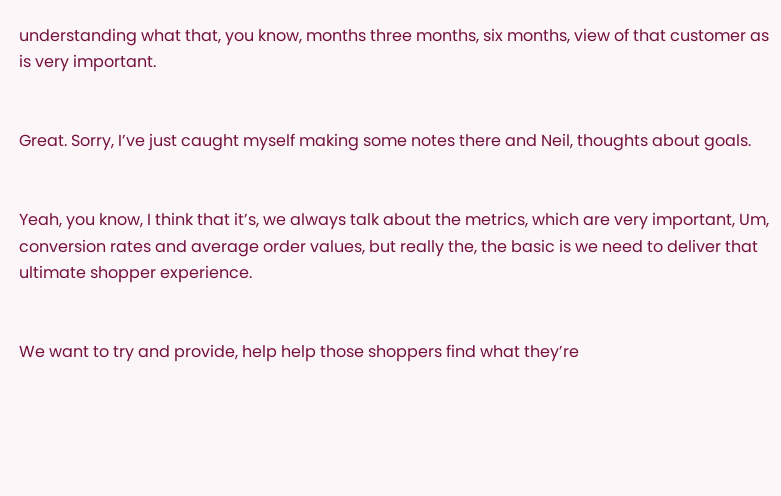understanding what that, you know, months three months, six months, view of that customer as is very important.


Great. Sorry, I’ve just caught myself making some notes there and Neil, thoughts about goals.


Yeah, you know, I think that it’s, we always talk about the metrics, which are very important, Um, conversion rates and average order values, but really the, the basic is we need to deliver that ultimate shopper experience.


We want to try and provide, help help those shoppers find what they’re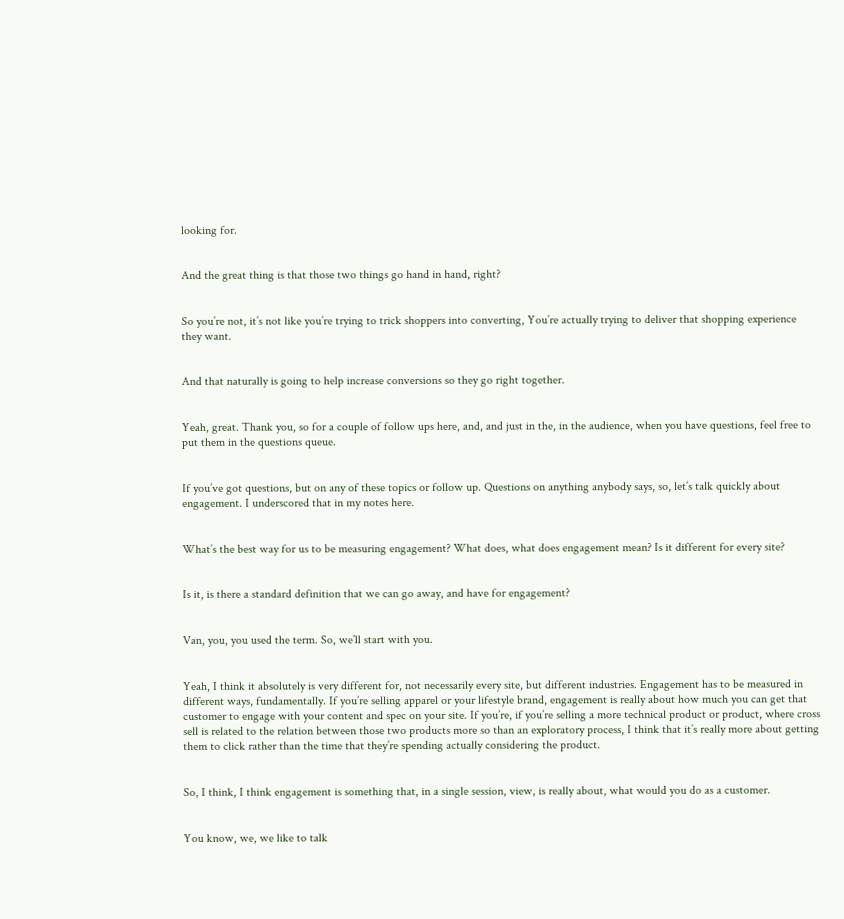looking for.


And the great thing is that those two things go hand in hand, right?


So you’re not, it’s not like you’re trying to trick shoppers into converting, You’re actually trying to deliver that shopping experience they want.


And that naturally is going to help increase conversions so they go right together.


Yeah, great. Thank you, so for a couple of follow ups here, and, and just in the, in the audience, when you have questions, feel free to put them in the questions queue.


If you’ve got questions, but on any of these topics or follow up. Questions on anything anybody says, so, let’s talk quickly about engagement. I underscored that in my notes here.


What’s the best way for us to be measuring engagement? What does, what does engagement mean? Is it different for every site?


Is it, is there a standard definition that we can go away, and have for engagement?


Van, you, you used the term. So, we’ll start with you.


Yeah, I think it absolutely is very different for, not necessarily every site, but different industries. Engagement has to be measured in different ways, fundamentally. If you’re selling apparel or your lifestyle brand, engagement is really about how much you can get that customer to engage with your content and spec on your site. If you’re, if you’re selling a more technical product or product, where cross sell is related to the relation between those two products more so than an exploratory process, I think that it’s really more about getting them to click rather than the time that they’re spending actually considering the product.


So, I think, I think engagement is something that, in a single session, view, is really about, what would you do as a customer.


You know, we, we like to talk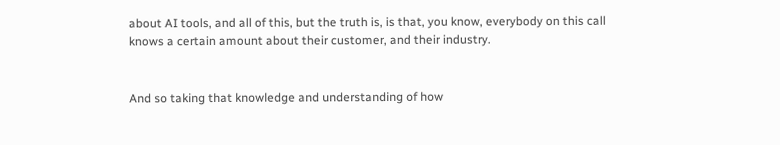about AI tools, and all of this, but the truth is, is that, you know, everybody on this call knows a certain amount about their customer, and their industry.


And so taking that knowledge and understanding of how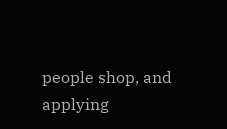people shop, and applying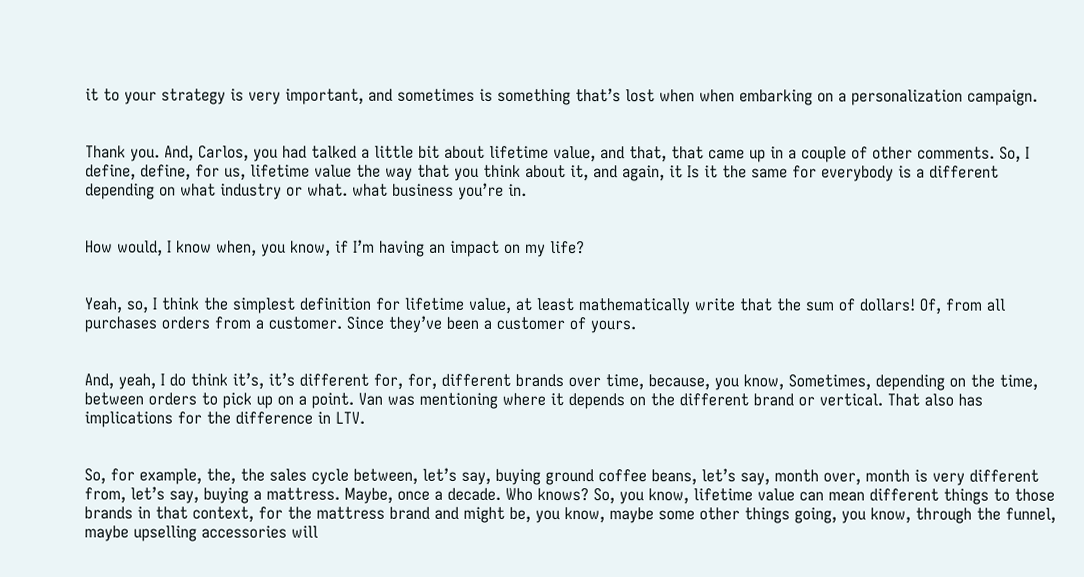it to your strategy is very important, and sometimes is something that’s lost when when embarking on a personalization campaign.


Thank you. And, Carlos, you had talked a little bit about lifetime value, and that, that came up in a couple of other comments. So, I define, define, for us, lifetime value the way that you think about it, and again, it Is it the same for everybody is a different depending on what industry or what. what business you’re in.


How would, I know when, you know, if I’m having an impact on my life?


Yeah, so, I think the simplest definition for lifetime value, at least mathematically write that the sum of dollars! Of, from all purchases orders from a customer. Since they’ve been a customer of yours.


And, yeah, I do think it’s, it’s different for, for, different brands over time, because, you know, Sometimes, depending on the time, between orders to pick up on a point. Van was mentioning where it depends on the different brand or vertical. That also has implications for the difference in LTV.


So, for example, the, the sales cycle between, let’s say, buying ground coffee beans, let’s say, month over, month is very different from, let’s say, buying a mattress. Maybe, once a decade. Who knows? So, you know, lifetime value can mean different things to those brands in that context, for the mattress brand and might be, you know, maybe some other things going, you know, through the funnel, maybe upselling accessories will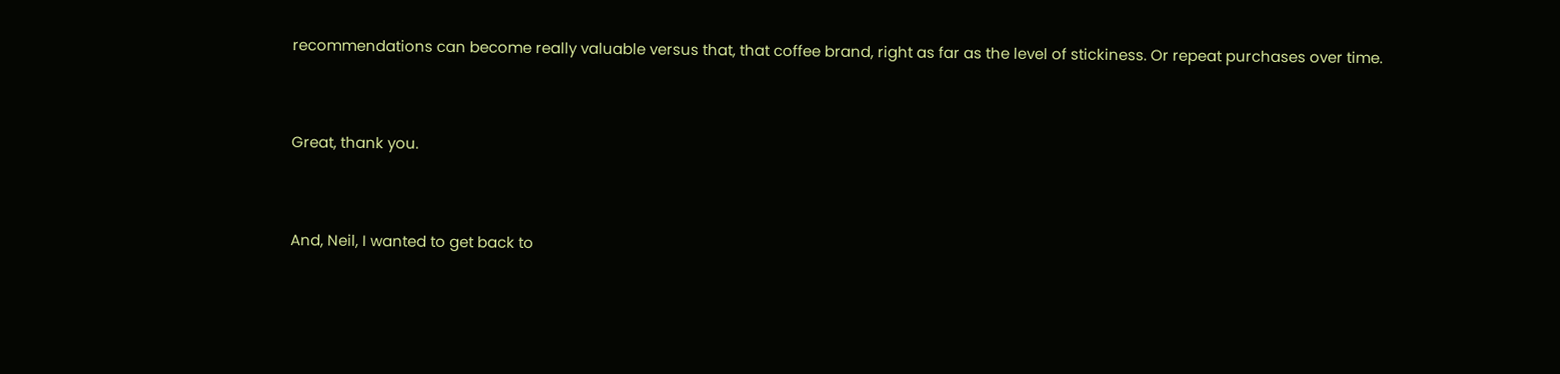recommendations can become really valuable versus that, that coffee brand, right as far as the level of stickiness. Or repeat purchases over time.


Great, thank you.


And, Neil, I wanted to get back to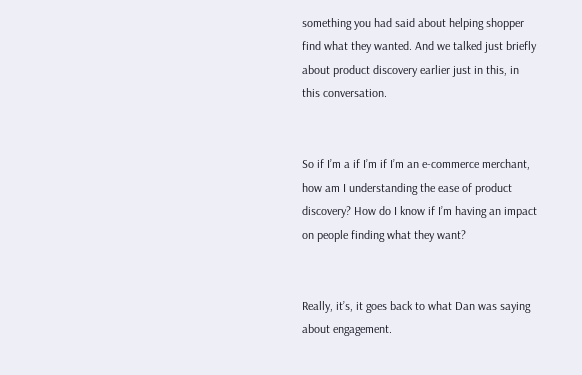something you had said about helping shopper find what they wanted. And we talked just briefly about product discovery earlier just in this, in this conversation.


So if I’m a if I’m if I’m an e-commerce merchant, how am I understanding the ease of product discovery? How do I know if I’m having an impact on people finding what they want?


Really, it’s, it goes back to what Dan was saying about engagement.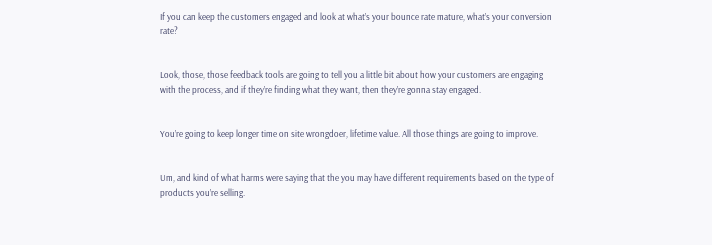If you can keep the customers engaged and look at what’s your bounce rate mature, what’s your conversion rate?


Look, those, those feedback tools are going to tell you a little bit about how your customers are engaging with the process, and if they’re finding what they want, then they’re gonna stay engaged.


You’re going to keep longer time on site wrongdoer, lifetime value. All those things are going to improve.


Um, and kind of what harms were saying that the you may have different requirements based on the type of products you’re selling.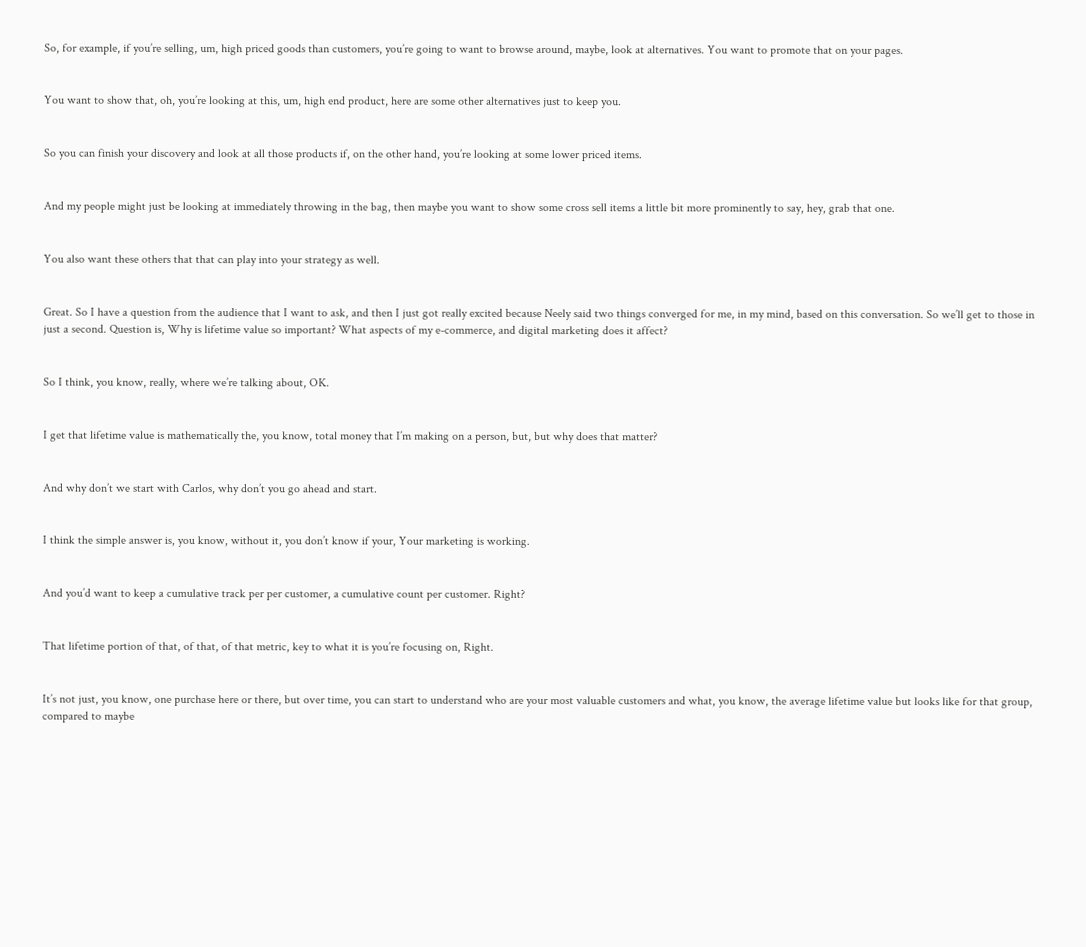So, for example, if you’re selling, um, high priced goods than customers, you’re going to want to browse around, maybe, look at alternatives. You want to promote that on your pages.


You want to show that, oh, you’re looking at this, um, high end product, here are some other alternatives just to keep you.


So you can finish your discovery and look at all those products if, on the other hand, you’re looking at some lower priced items.


And my people might just be looking at immediately throwing in the bag, then maybe you want to show some cross sell items a little bit more prominently to say, hey, grab that one.


You also want these others that that can play into your strategy as well.


Great. So I have a question from the audience that I want to ask, and then I just got really excited because Neely said two things converged for me, in my mind, based on this conversation. So we’ll get to those in just a second. Question is, Why is lifetime value so important? What aspects of my e-commerce, and digital marketing does it affect?


So I think, you know, really, where we’re talking about, OK.


I get that lifetime value is mathematically the, you know, total money that I’m making on a person, but, but why does that matter?


And why don’t we start with Carlos, why don’t you go ahead and start.


I think the simple answer is, you know, without it, you don’t know if your, Your marketing is working.


And you’d want to keep a cumulative track per per customer, a cumulative count per customer. Right?


That lifetime portion of that, of that, of that metric, key to what it is you’re focusing on, Right.


It’s not just, you know, one purchase here or there, but over time, you can start to understand who are your most valuable customers and what, you know, the average lifetime value but looks like for that group, compared to maybe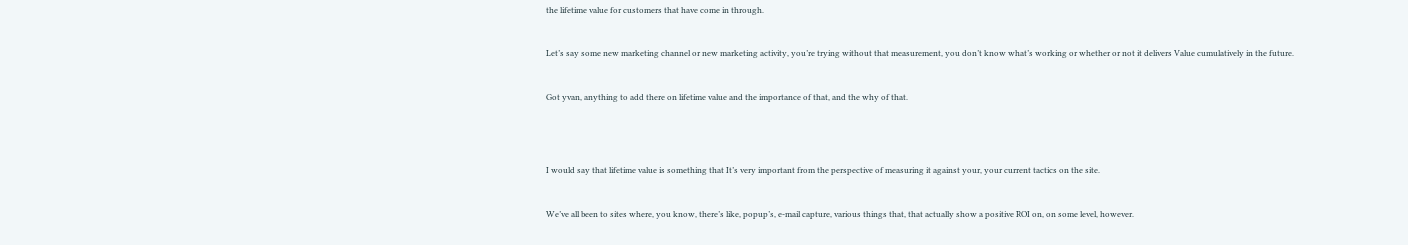the lifetime value for customers that have come in through.


Let’s say some new marketing channel or new marketing activity, you’re trying without that measurement, you don’t know what’s working or whether or not it delivers Value cumulatively in the future.


Got yvan, anything to add there on lifetime value and the importance of that, and the why of that.




I would say that lifetime value is something that It’s very important from the perspective of measuring it against your, your current tactics on the site.


We’ve all been to sites where, you know, there’s like, popup’s, e-mail capture, various things that, that actually show a positive ROI on, on some level, however.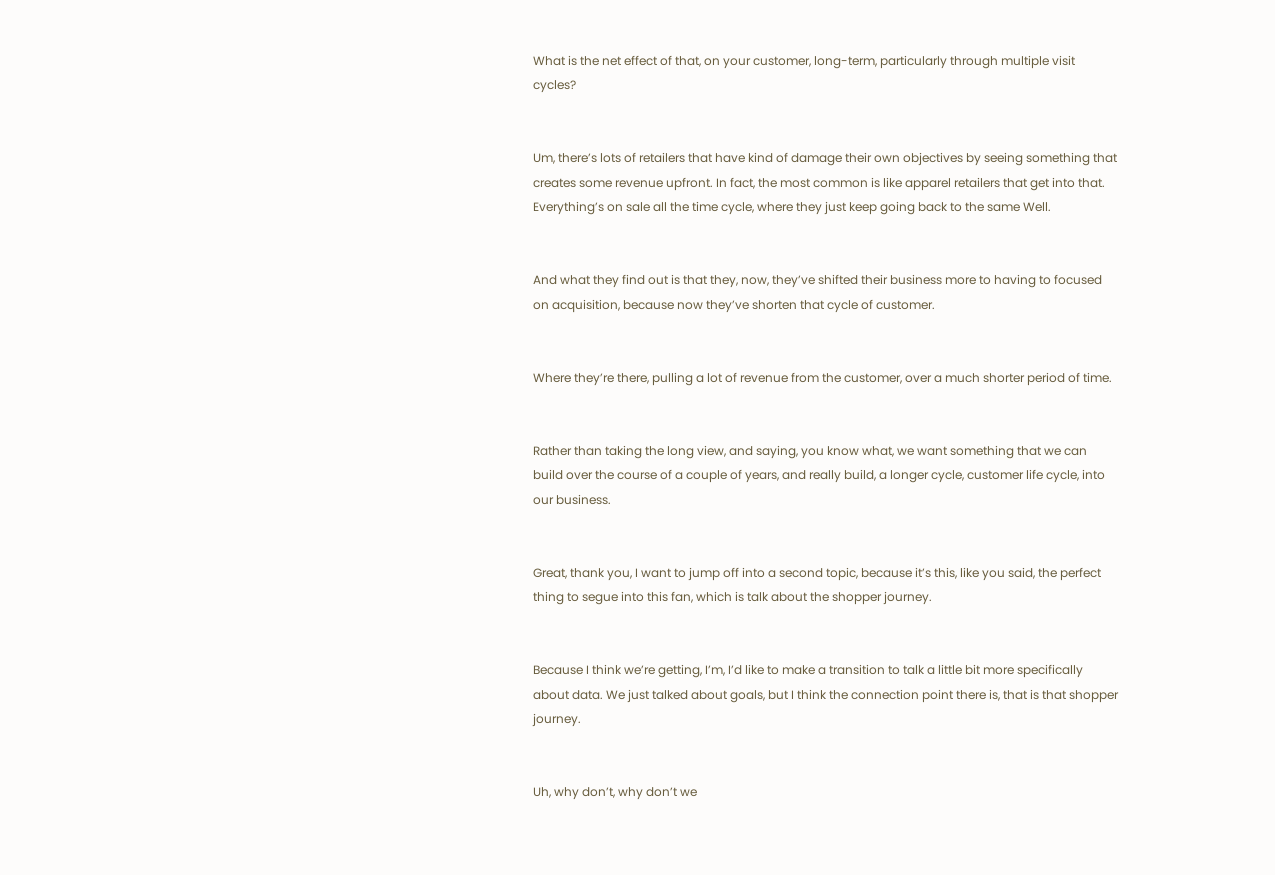What is the net effect of that, on your customer, long-term, particularly through multiple visit cycles?


Um, there’s lots of retailers that have kind of damage their own objectives by seeing something that creates some revenue upfront. In fact, the most common is like apparel retailers that get into that. Everything’s on sale all the time cycle, where they just keep going back to the same Well.


And what they find out is that they, now, they’ve shifted their business more to having to focused on acquisition, because now they’ve shorten that cycle of customer.


Where they’re there, pulling a lot of revenue from the customer, over a much shorter period of time.


Rather than taking the long view, and saying, you know what, we want something that we can build over the course of a couple of years, and really build, a longer cycle, customer life cycle, into our business.


Great, thank you, I want to jump off into a second topic, because it’s this, like you said, the perfect thing to segue into this fan, which is talk about the shopper journey.


Because I think we’re getting, I’m, I’d like to make a transition to talk a little bit more specifically about data. We just talked about goals, but I think the connection point there is, that is that shopper journey.


Uh, why don’t, why don’t we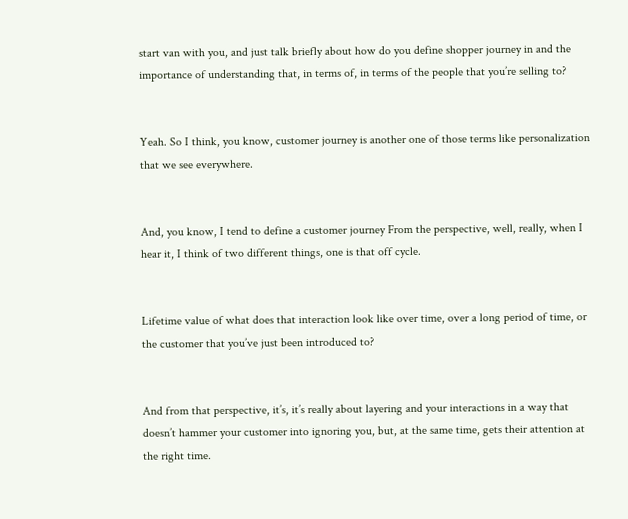start van with you, and just talk briefly about how do you define shopper journey in and the importance of understanding that, in terms of, in terms of the people that you’re selling to?


Yeah. So I think, you know, customer journey is another one of those terms like personalization that we see everywhere.


And, you know, I tend to define a customer journey From the perspective, well, really, when I hear it, I think of two different things, one is that off cycle.


Lifetime value of what does that interaction look like over time, over a long period of time, or the customer that you’ve just been introduced to?


And from that perspective, it’s, it’s really about layering and your interactions in a way that doesn’t hammer your customer into ignoring you, but, at the same time, gets their attention at the right time.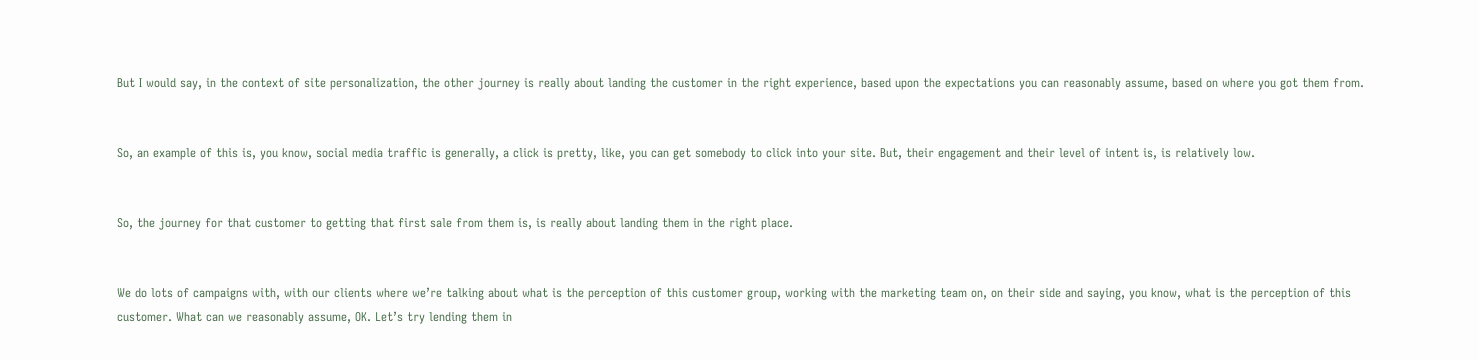But I would say, in the context of site personalization, the other journey is really about landing the customer in the right experience, based upon the expectations you can reasonably assume, based on where you got them from.


So, an example of this is, you know, social media traffic is generally, a click is pretty, like, you can get somebody to click into your site. But, their engagement and their level of intent is, is relatively low.


So, the journey for that customer to getting that first sale from them is, is really about landing them in the right place.


We do lots of campaigns with, with our clients where we’re talking about what is the perception of this customer group, working with the marketing team on, on their side and saying, you know, what is the perception of this customer. What can we reasonably assume, OK. Let’s try lending them in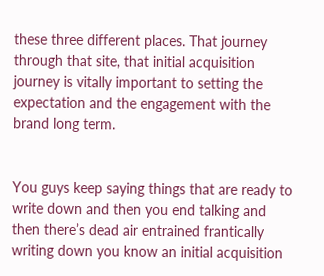these three different places. That journey through that site, that initial acquisition journey is vitally important to setting the expectation and the engagement with the brand long term.


You guys keep saying things that are ready to write down and then you end talking and then there’s dead air entrained frantically writing down you know an initial acquisition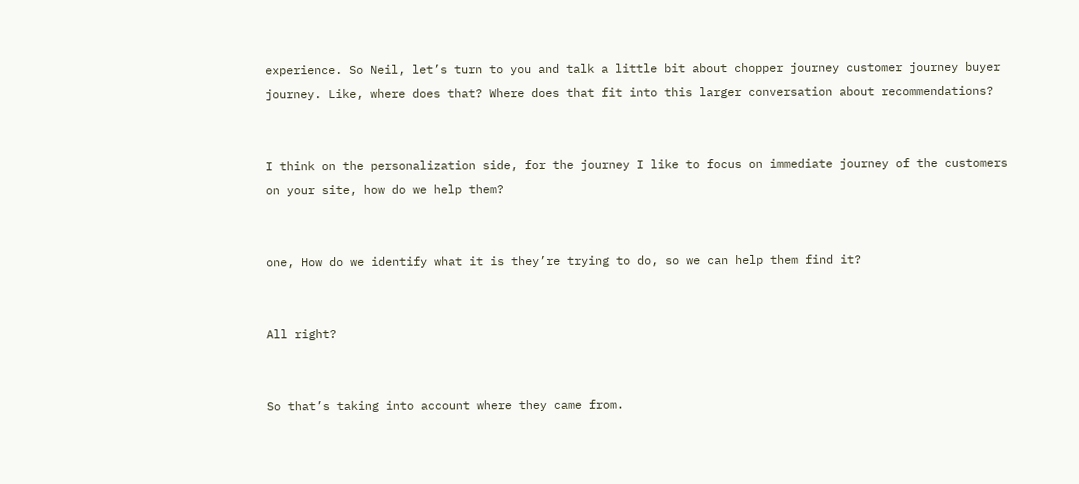experience. So Neil, let’s turn to you and talk a little bit about chopper journey customer journey buyer journey. Like, where does that? Where does that fit into this larger conversation about recommendations?


I think on the personalization side, for the journey I like to focus on immediate journey of the customers on your site, how do we help them?


one, How do we identify what it is they’re trying to do, so we can help them find it?


All right?


So that’s taking into account where they came from.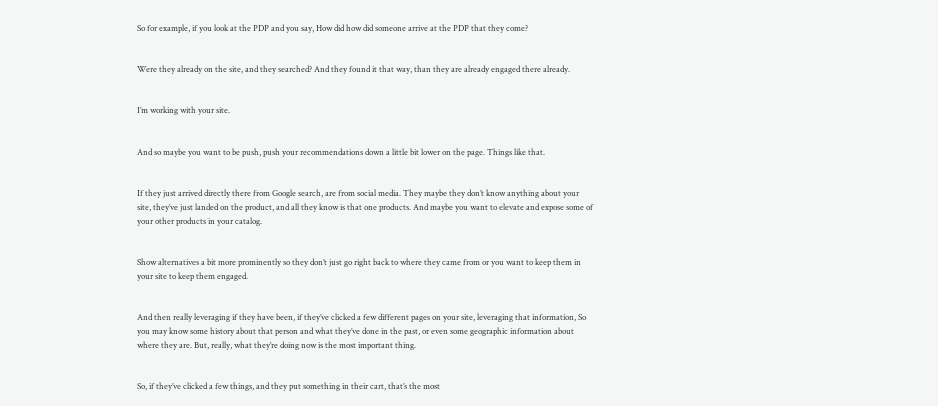So for example, if you look at the PDP and you say, How did how did someone arrive at the PDP that they come?


Were they already on the site, and they searched? And they found it that way, than they are already engaged there already.


I’m working with your site.


And so maybe you want to be push, push your recommendations down a little bit lower on the page. Things like that.


If they just arrived directly there from Google search, are from social media. They maybe they don’t know anything about your site, they’ve just landed on the product, and all they know is that one products. And maybe you want to elevate and expose some of your other products in your catalog.


Show alternatives a bit more prominently so they don’t just go right back to where they came from or you want to keep them in your site to keep them engaged.


And then really leveraging if they have been, if they’ve clicked a few different pages on your site, leveraging that information, So you may know some history about that person and what they’ve done in the past, or even some geographic information about where they are. But, really, what they’re doing now is the most important thing.


So, if they’ve clicked a few things, and they put something in their cart, that’s the most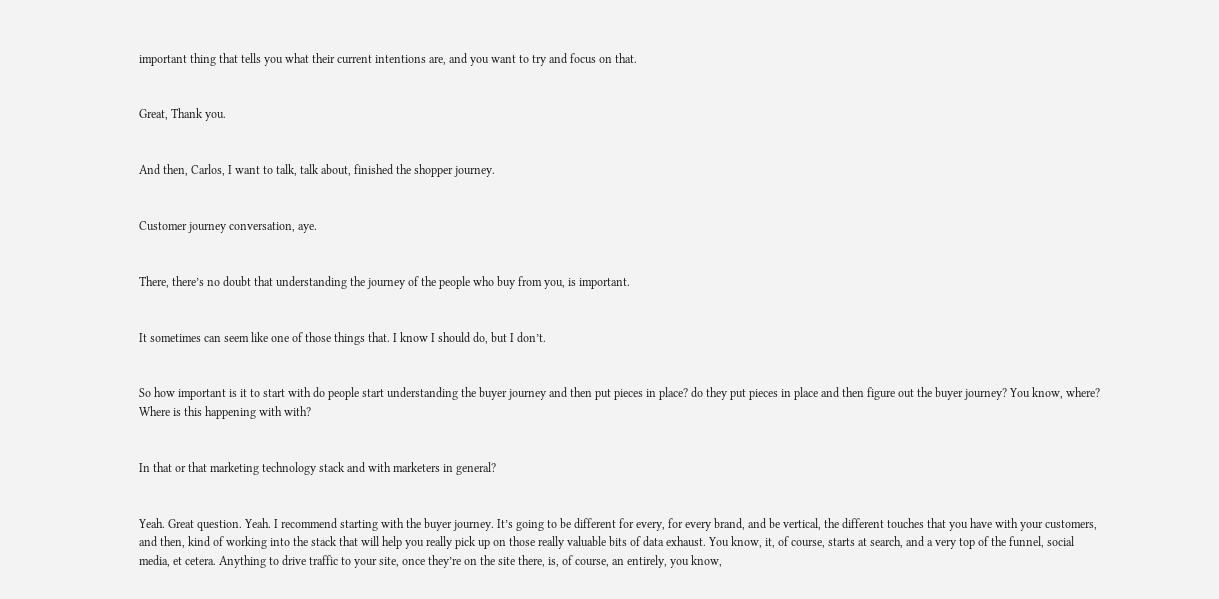important thing that tells you what their current intentions are, and you want to try and focus on that.


Great, Thank you.


And then, Carlos, I want to talk, talk about, finished the shopper journey.


Customer journey conversation, aye.


There, there’s no doubt that understanding the journey of the people who buy from you, is important.


It sometimes can seem like one of those things that. I know I should do, but I don’t.


So how important is it to start with do people start understanding the buyer journey and then put pieces in place? do they put pieces in place and then figure out the buyer journey? You know, where? Where is this happening with with?


In that or that marketing technology stack and with marketers in general?


Yeah. Great question. Yeah. I recommend starting with the buyer journey. It’s going to be different for every, for every brand, and be vertical, the different touches that you have with your customers, and then, kind of working into the stack that will help you really pick up on those really valuable bits of data exhaust. You know, it, of course, starts at search, and a very top of the funnel, social media, et cetera. Anything to drive traffic to your site, once they’re on the site there, is, of course, an entirely, you know,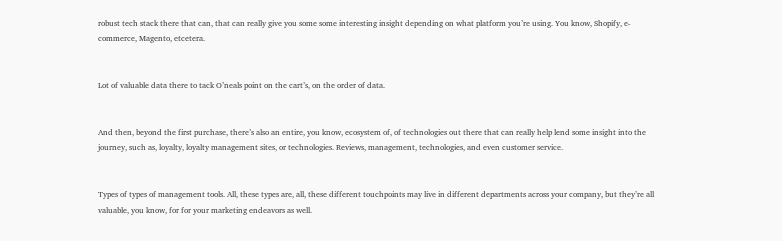robust tech stack there that can, that can really give you some some interesting insight depending on what platform you’re using. You know, Shopify, e-commerce, Magento, etcetera.


Lot of valuable data there to tack O’neals point on the cart’s, on the order of data.


And then, beyond the first purchase, there’s also an entire, you know, ecosystem of, of technologies out there that can really help lend some insight into the journey, such as, loyalty, loyalty management sites, or technologies. Reviews, management, technologies, and even customer service.


Types of types of management tools. All, these types are, all, these different touchpoints may live in different departments across your company, but they’re all valuable, you know, for for your marketing endeavors as well.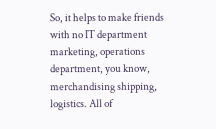So, it helps to make friends with no IT department marketing, operations department, you know, merchandising shipping, logistics. All of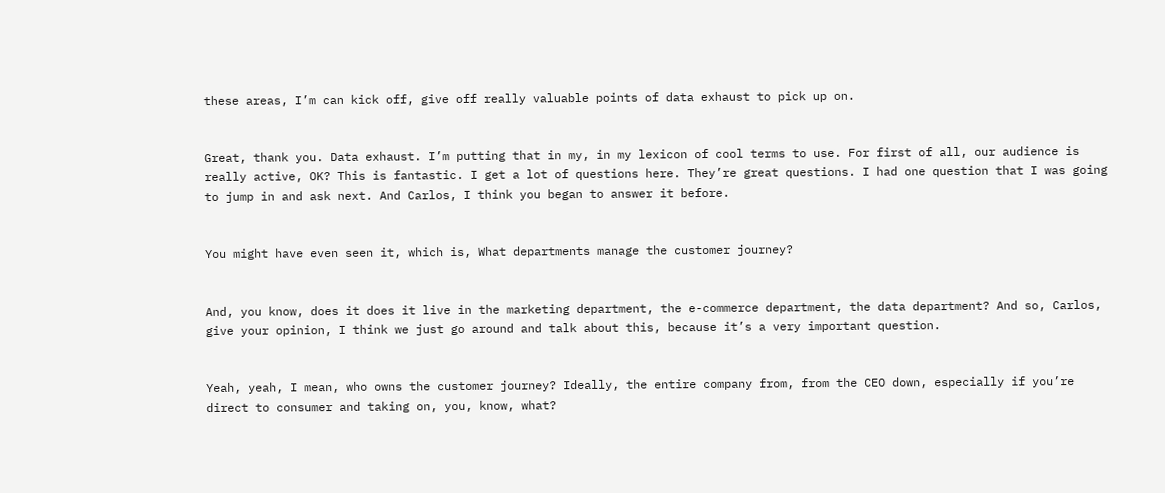these areas, I’m can kick off, give off really valuable points of data exhaust to pick up on.


Great, thank you. Data exhaust. I’m putting that in my, in my lexicon of cool terms to use. For first of all, our audience is really active, OK? This is fantastic. I get a lot of questions here. They’re great questions. I had one question that I was going to jump in and ask next. And Carlos, I think you began to answer it before.


You might have even seen it, which is, What departments manage the customer journey?


And, you know, does it does it live in the marketing department, the e-commerce department, the data department? And so, Carlos, give your opinion, I think we just go around and talk about this, because it’s a very important question.


Yeah, yeah, I mean, who owns the customer journey? Ideally, the entire company from, from the CEO down, especially if you’re direct to consumer and taking on, you, know, what?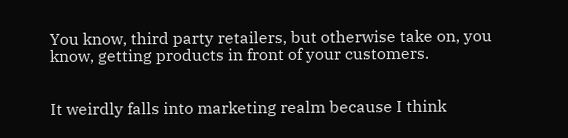You know, third party retailers, but otherwise take on, you know, getting products in front of your customers.


It weirdly falls into marketing realm because I think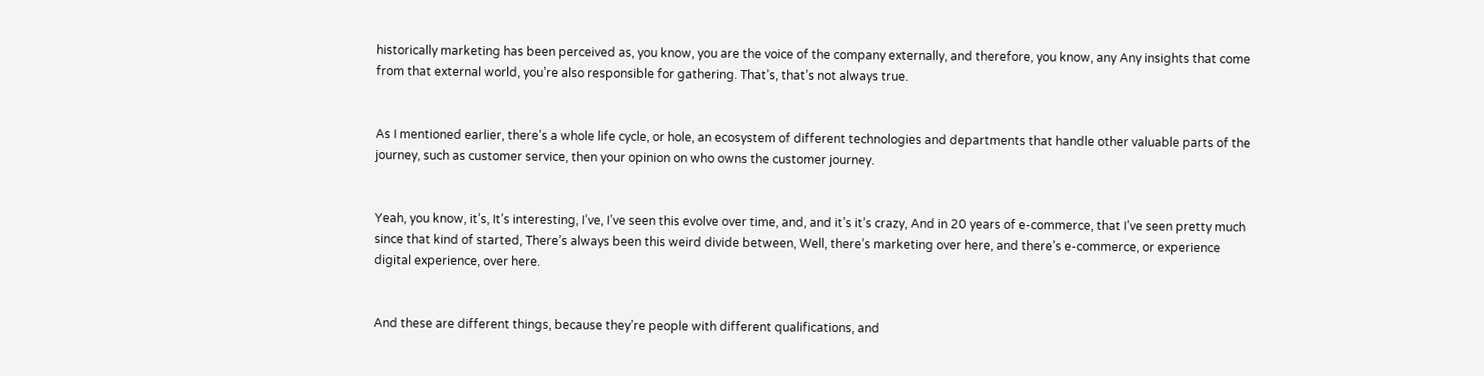historically marketing has been perceived as, you know, you are the voice of the company externally, and therefore, you know, any Any insights that come from that external world, you’re also responsible for gathering. That’s, that’s not always true.


As I mentioned earlier, there’s a whole life cycle, or hole, an ecosystem of different technologies and departments that handle other valuable parts of the journey, such as customer service, then your opinion on who owns the customer journey.


Yeah, you know, it’s, It’s interesting, I’ve, I’ve seen this evolve over time, and, and it’s it’s crazy, And in 20 years of e-commerce, that I’ve seen pretty much since that kind of started, There’s always been this weird divide between, Well, there’s marketing over here, and there’s e-commerce, or experience digital experience, over here.


And these are different things, because they’re people with different qualifications, and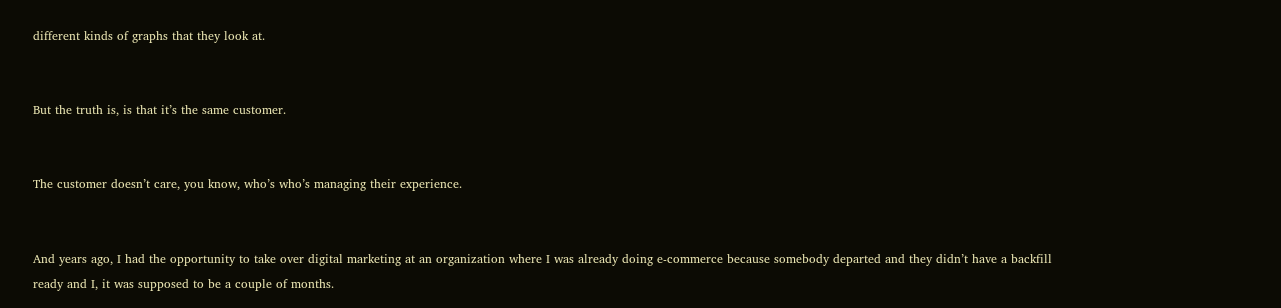different kinds of graphs that they look at.


But the truth is, is that it’s the same customer.


The customer doesn’t care, you know, who’s who’s managing their experience.


And years ago, I had the opportunity to take over digital marketing at an organization where I was already doing e-commerce because somebody departed and they didn’t have a backfill ready and I, it was supposed to be a couple of months.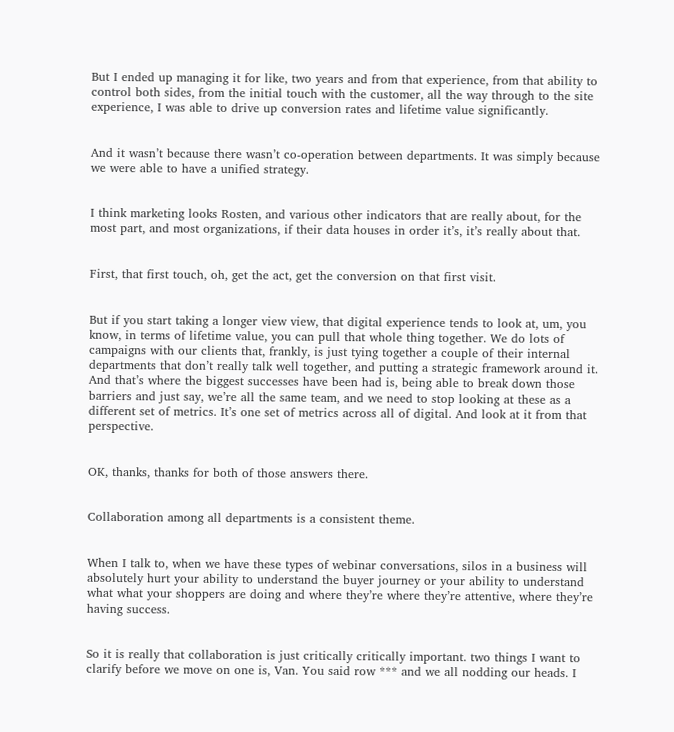But I ended up managing it for like, two years and from that experience, from that ability to control both sides, from the initial touch with the customer, all the way through to the site experience, I was able to drive up conversion rates and lifetime value significantly.


And it wasn’t because there wasn’t co-operation between departments. It was simply because we were able to have a unified strategy.


I think marketing looks Rosten, and various other indicators that are really about, for the most part, and most organizations, if their data houses in order it’s, it’s really about that.


First, that first touch, oh, get the act, get the conversion on that first visit.


But if you start taking a longer view view, that digital experience tends to look at, um, you know, in terms of lifetime value, you can pull that whole thing together. We do lots of campaigns with our clients that, frankly, is just tying together a couple of their internal departments that don’t really talk well together, and putting a strategic framework around it. And that’s where the biggest successes have been had is, being able to break down those barriers and just say, we’re all the same team, and we need to stop looking at these as a different set of metrics. It’s one set of metrics across all of digital. And look at it from that perspective.


OK, thanks, thanks for both of those answers there.


Collaboration among all departments is a consistent theme.


When I talk to, when we have these types of webinar conversations, silos in a business will absolutely hurt your ability to understand the buyer journey or your ability to understand what what your shoppers are doing and where they’re where they’re attentive, where they’re having success.


So it is really that collaboration is just critically critically important. two things I want to clarify before we move on one is, Van. You said row *** and we all nodding our heads. I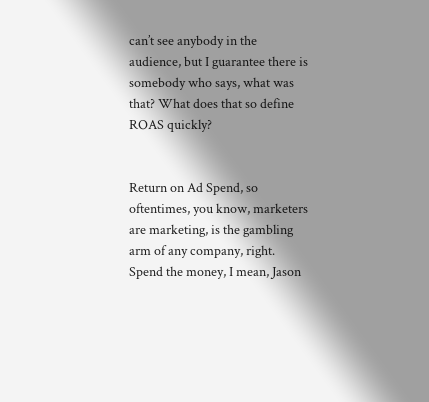can’t see anybody in the audience, but I guarantee there is somebody who says, what was that? What does that so define ROAS quickly?


Return on Ad Spend, so oftentimes, you know, marketers are marketing, is the gambling arm of any company, right. Spend the money, I mean, Jason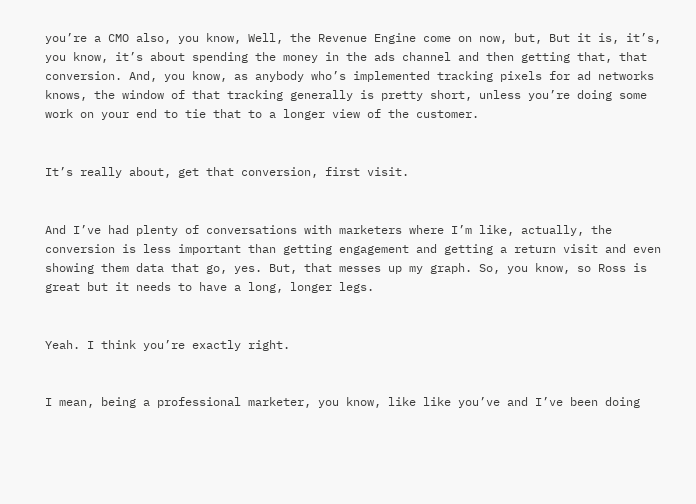you’re a CMO also, you know, Well, the Revenue Engine come on now, but, But it is, it’s, you know, it’s about spending the money in the ads channel and then getting that, that conversion. And, you know, as anybody who’s implemented tracking pixels for ad networks knows, the window of that tracking generally is pretty short, unless you’re doing some work on your end to tie that to a longer view of the customer.


It’s really about, get that conversion, first visit.


And I’ve had plenty of conversations with marketers where I’m like, actually, the conversion is less important than getting engagement and getting a return visit and even showing them data that go, yes. But, that messes up my graph. So, you know, so Ross is great but it needs to have a long, longer legs.


Yeah. I think you’re exactly right.


I mean, being a professional marketer, you know, like like you’ve and I’ve been doing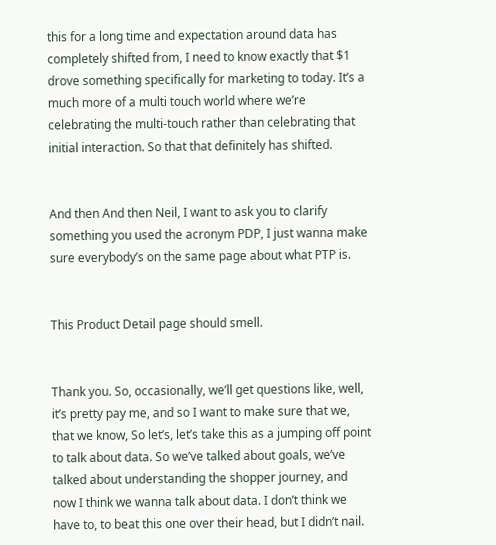this for a long time and expectation around data has completely shifted from, I need to know exactly that $1 drove something specifically for marketing to today. It’s a much more of a multi touch world where we’re celebrating the multi-touch rather than celebrating that initial interaction. So that that definitely has shifted.


And then And then Neil, I want to ask you to clarify something you used the acronym PDP, I just wanna make sure everybody’s on the same page about what PTP is.


This Product Detail page should smell.


Thank you. So, occasionally, we’ll get questions like, well, it’s pretty pay me, and so I want to make sure that we, that we know, So let’s, let’s take this as a jumping off point to talk about data. So we’ve talked about goals, we’ve talked about understanding the shopper journey, and now I think we wanna talk about data. I don’t think we have to, to beat this one over their head, but I didn’t nail.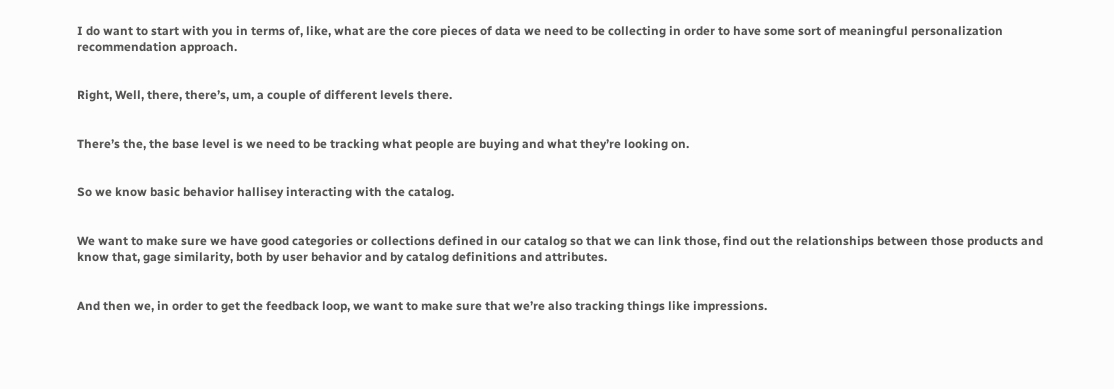I do want to start with you in terms of, like, what are the core pieces of data we need to be collecting in order to have some sort of meaningful personalization recommendation approach.


Right, Well, there, there’s, um, a couple of different levels there.


There’s the, the base level is we need to be tracking what people are buying and what they’re looking on.


So we know basic behavior hallisey interacting with the catalog.


We want to make sure we have good categories or collections defined in our catalog so that we can link those, find out the relationships between those products and know that, gage similarity, both by user behavior and by catalog definitions and attributes.


And then we, in order to get the feedback loop, we want to make sure that we’re also tracking things like impressions.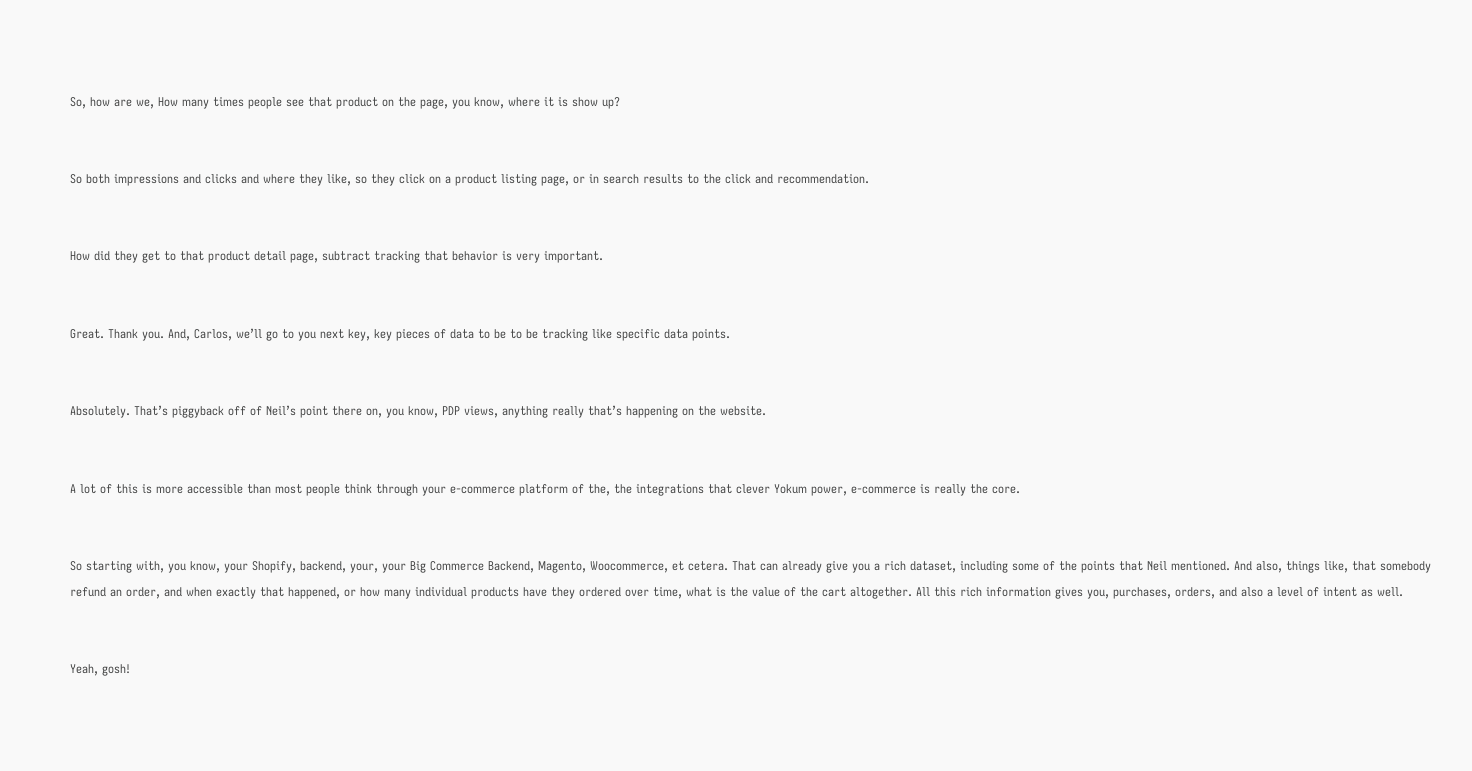So, how are we, How many times people see that product on the page, you know, where it is show up?


So both impressions and clicks and where they like, so they click on a product listing page, or in search results to the click and recommendation.


How did they get to that product detail page, subtract tracking that behavior is very important.


Great. Thank you. And, Carlos, we’ll go to you next key, key pieces of data to be to be tracking like specific data points.


Absolutely. That’s piggyback off of Neil’s point there on, you know, PDP views, anything really that’s happening on the website.


A lot of this is more accessible than most people think through your e-commerce platform of the, the integrations that clever Yokum power, e-commerce is really the core.


So starting with, you know, your Shopify, backend, your, your Big Commerce Backend, Magento, Woocommerce, et cetera. That can already give you a rich dataset, including some of the points that Neil mentioned. And also, things like, that somebody refund an order, and when exactly that happened, or how many individual products have they ordered over time, what is the value of the cart altogether. All this rich information gives you, purchases, orders, and also a level of intent as well.


Yeah, gosh!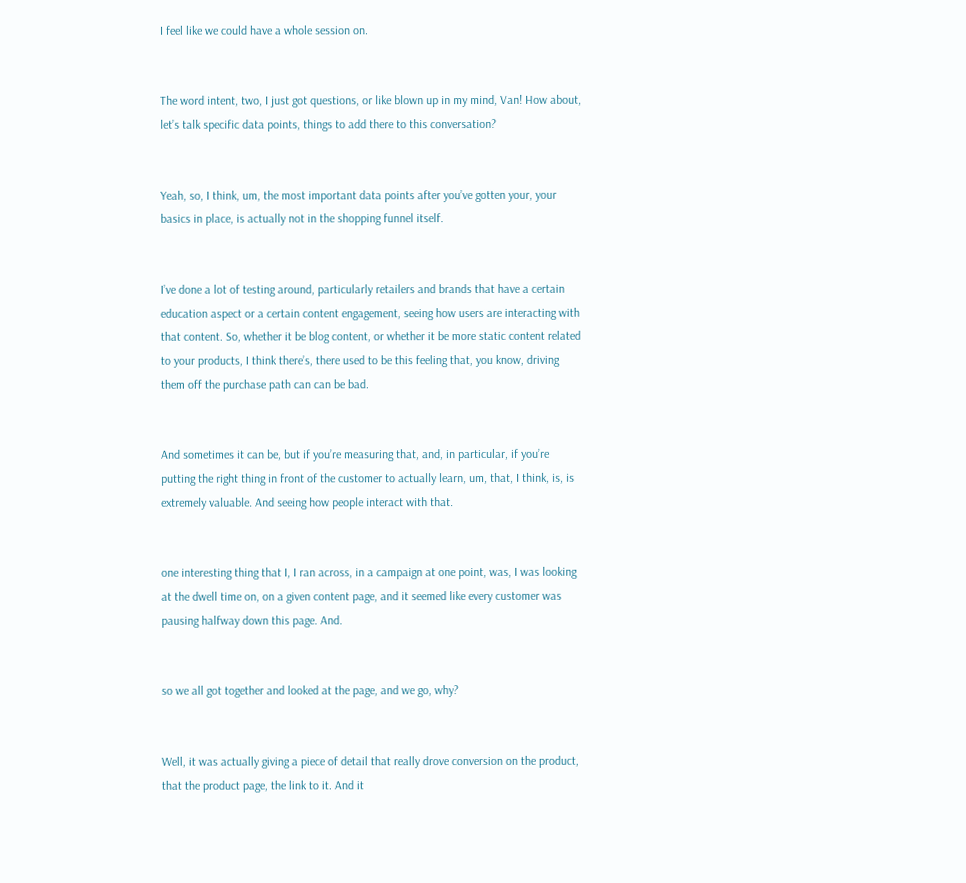I feel like we could have a whole session on.


The word intent, two, I just got questions, or like blown up in my mind, Van! How about, let’s talk specific data points, things to add there to this conversation?


Yeah, so, I think, um, the most important data points after you’ve gotten your, your basics in place, is actually not in the shopping funnel itself.


I’ve done a lot of testing around, particularly retailers and brands that have a certain education aspect or a certain content engagement, seeing how users are interacting with that content. So, whether it be blog content, or whether it be more static content related to your products, I think there’s, there used to be this feeling that, you know, driving them off the purchase path can can be bad.


And sometimes it can be, but if you’re measuring that, and, in particular, if you’re putting the right thing in front of the customer to actually learn, um, that, I think, is, is extremely valuable. And seeing how people interact with that.


one interesting thing that I, I ran across, in a campaign at one point, was, I was looking at the dwell time on, on a given content page, and it seemed like every customer was pausing halfway down this page. And.


so we all got together and looked at the page, and we go, why?


Well, it was actually giving a piece of detail that really drove conversion on the product, that the product page, the link to it. And it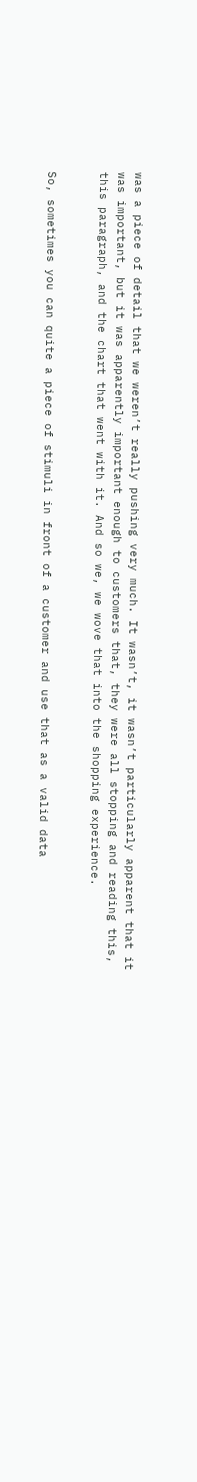was a piece of detail that we weren’t really pushing very much. It wasn’t, it wasn’t particularly apparent that it was important, but it was apparently important enough to customers that, they were all stopping and reading this, this paragraph, and the chart that went with it. And so we, we wove that into the shopping experience.


So, sometimes you can quite a piece of stimuli in front of a customer and use that as a valid data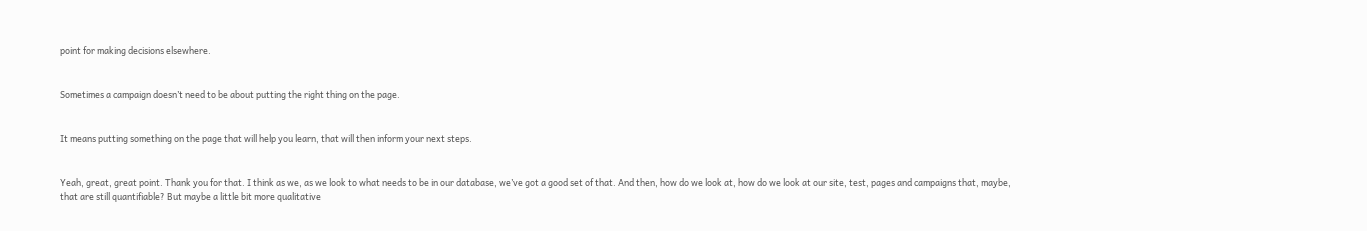point for making decisions elsewhere.


Sometimes a campaign doesn’t need to be about putting the right thing on the page.


It means putting something on the page that will help you learn, that will then inform your next steps.


Yeah, great, great point. Thank you for that. I think as we, as we look to what needs to be in our database, we’ve got a good set of that. And then, how do we look at, how do we look at our site, test, pages and campaigns that, maybe, that are still quantifiable? But maybe a little bit more qualitative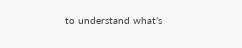to understand what’s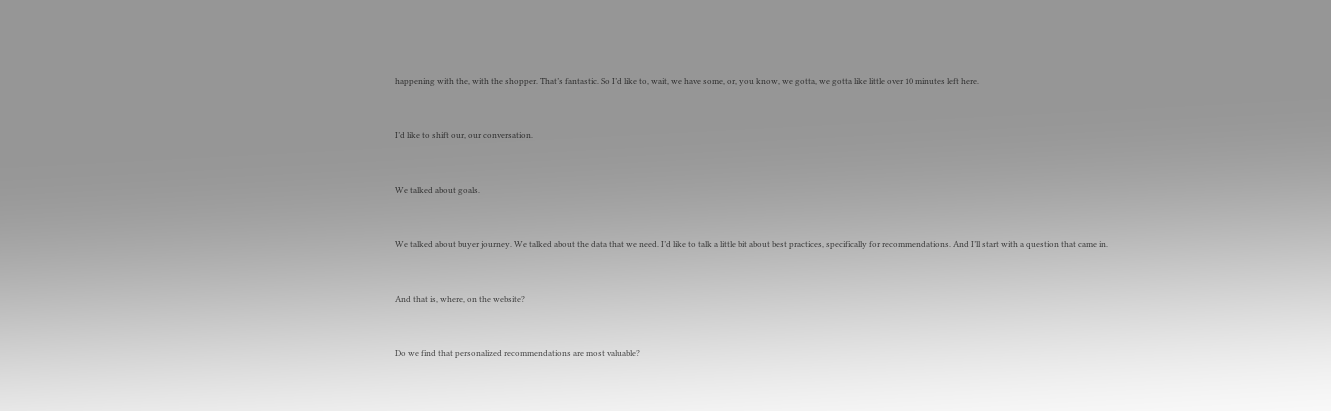happening with the, with the shopper. That’s fantastic. So I’d like to, wait, we have some, or, you know, we gotta, we gotta like little over 10 minutes left here.


I’d like to shift our, our conversation.


We talked about goals.


We talked about buyer journey. We talked about the data that we need. I’d like to talk a little bit about best practices, specifically for recommendations. And I’ll start with a question that came in.


And that is, where, on the website?


Do we find that personalized recommendations are most valuable?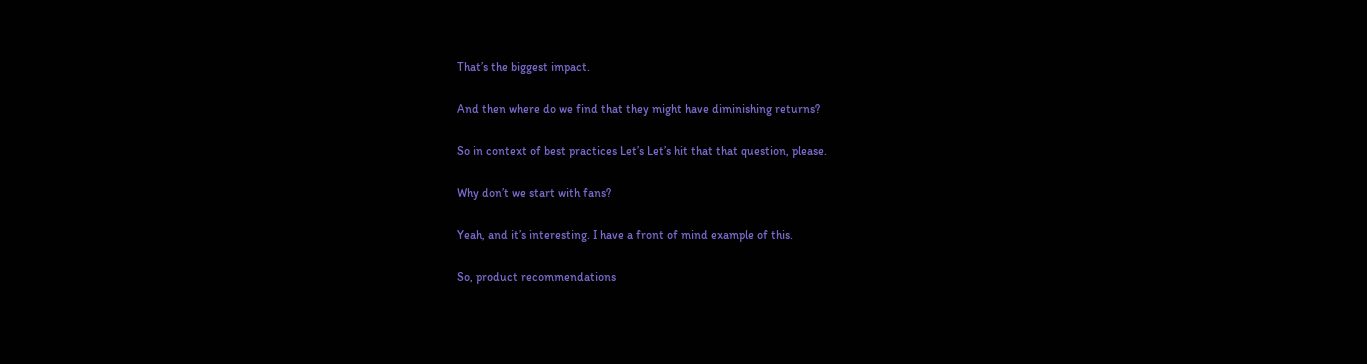That’s the biggest impact.


And then where do we find that they might have diminishing returns?


So in context of best practices Let’s Let’s hit that that question, please.


Why don’t we start with fans?


Yeah, and it’s interesting. I have a front of mind example of this.


So, product recommendations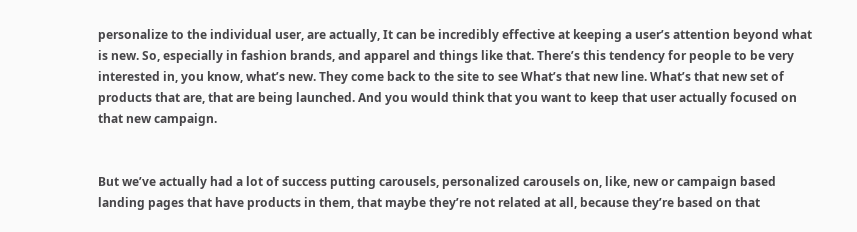personalize to the individual user, are actually, It can be incredibly effective at keeping a user’s attention beyond what is new. So, especially in fashion brands, and apparel and things like that. There’s this tendency for people to be very interested in, you know, what’s new. They come back to the site to see What’s that new line. What’s that new set of products that are, that are being launched. And you would think that you want to keep that user actually focused on that new campaign.


But we’ve actually had a lot of success putting carousels, personalized carousels on, like, new or campaign based landing pages that have products in them, that maybe they’re not related at all, because they’re based on that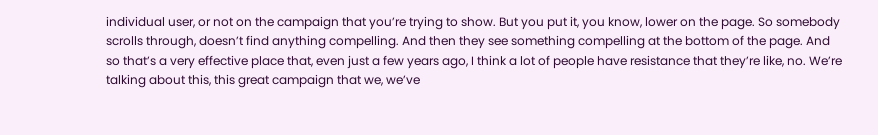individual user, or not on the campaign that you’re trying to show. But you put it, you know, lower on the page. So somebody scrolls through, doesn’t find anything compelling. And then they see something compelling at the bottom of the page. And so that’s a very effective place that, even just a few years ago, I think a lot of people have resistance that they’re like, no. We’re talking about this, this great campaign that we, we’ve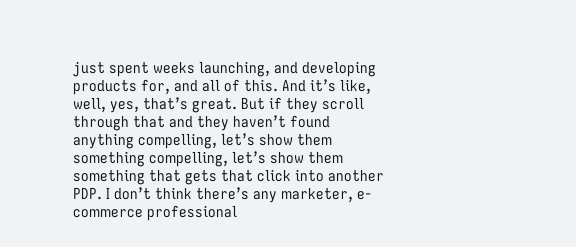just spent weeks launching, and developing products for, and all of this. And it’s like, well, yes, that’s great. But if they scroll through that and they haven’t found anything compelling, let’s show them something compelling, let’s show them something that gets that click into another PDP. I don’t think there’s any marketer, e-commerce professional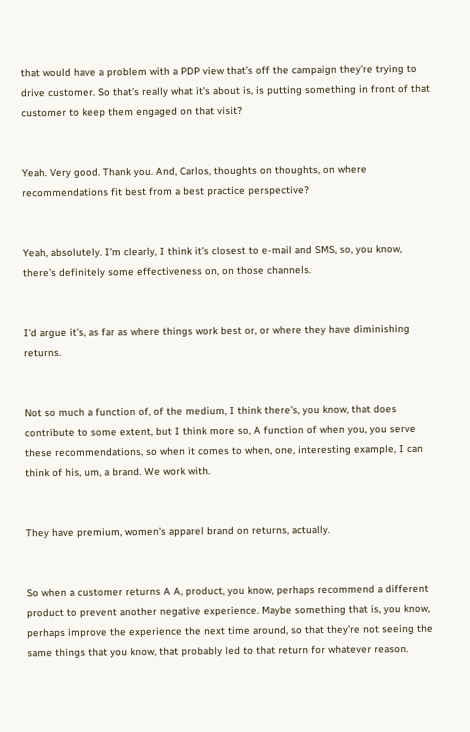that would have a problem with a PDP view that’s off the campaign they’re trying to drive customer. So that’s really what it’s about is, is putting something in front of that customer to keep them engaged on that visit?


Yeah. Very good. Thank you. And, Carlos, thoughts on thoughts, on where recommendations fit best from a best practice perspective?


Yeah, absolutely. I’m clearly, I think it’s closest to e-mail and SMS, so, you know, there’s definitely some effectiveness on, on those channels.


I’d argue it’s, as far as where things work best or, or where they have diminishing returns.


Not so much a function of, of the medium, I think there’s, you know, that does contribute to some extent, but I think more so, A function of when you, you serve these recommendations, so when it comes to when, one, interesting example, I can think of his, um, a brand. We work with.


They have premium, women’s apparel brand on returns, actually.


So when a customer returns A A, product, you know, perhaps recommend a different product to prevent another negative experience. Maybe something that is, you know, perhaps improve the experience the next time around, so that they’re not seeing the same things that you know, that probably led to that return for whatever reason.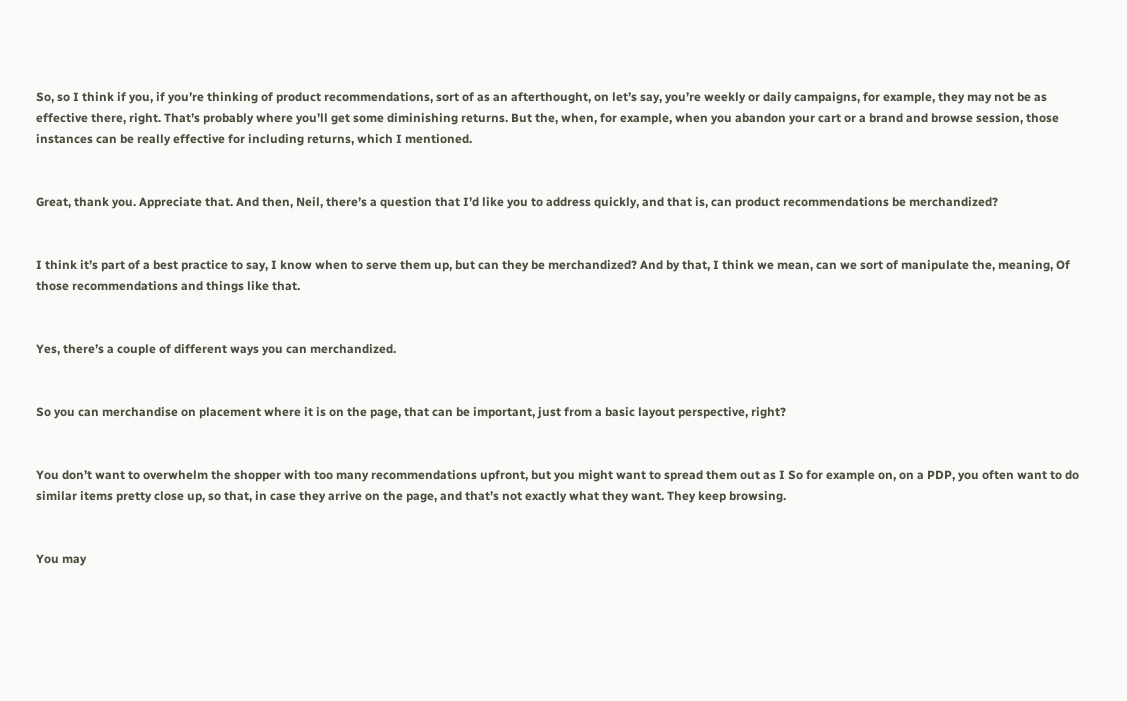So, so I think if you, if you’re thinking of product recommendations, sort of as an afterthought, on let’s say, you’re weekly or daily campaigns, for example, they may not be as effective there, right. That’s probably where you’ll get some diminishing returns. But the, when, for example, when you abandon your cart or a brand and browse session, those instances can be really effective for including returns, which I mentioned.


Great, thank you. Appreciate that. And then, Neil, there’s a question that I’d like you to address quickly, and that is, can product recommendations be merchandized?


I think it’s part of a best practice to say, I know when to serve them up, but can they be merchandized? And by that, I think we mean, can we sort of manipulate the, meaning, Of those recommendations and things like that.


Yes, there’s a couple of different ways you can merchandized.


So you can merchandise on placement where it is on the page, that can be important, just from a basic layout perspective, right?


You don’t want to overwhelm the shopper with too many recommendations upfront, but you might want to spread them out as I So for example on, on a PDP, you often want to do similar items pretty close up, so that, in case they arrive on the page, and that’s not exactly what they want. They keep browsing.


You may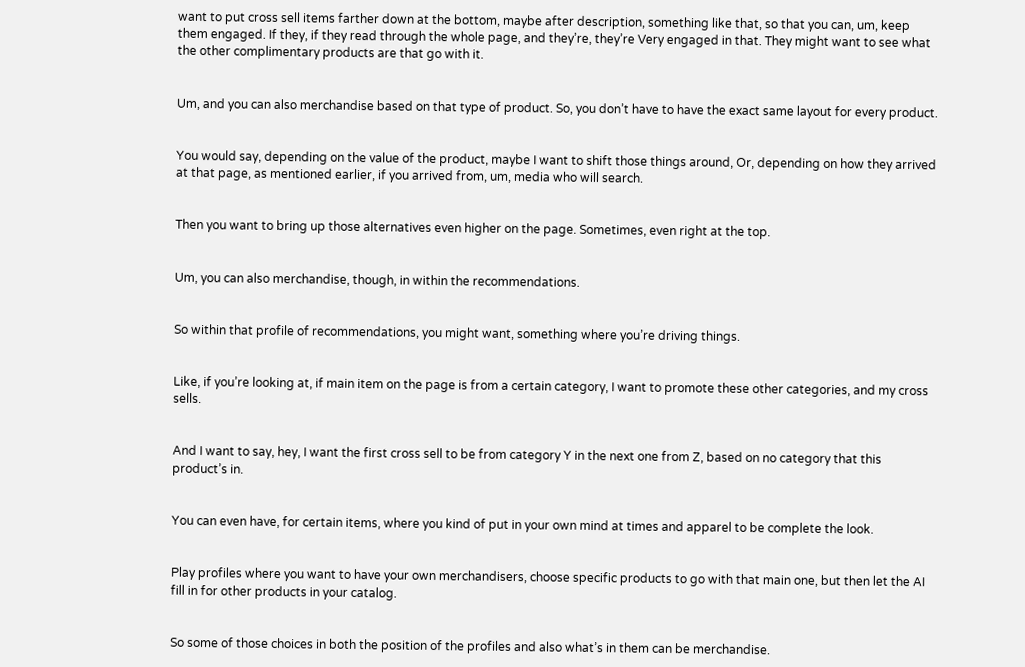want to put cross sell items farther down at the bottom, maybe after description, something like that, so that you can, um, keep them engaged. If they, if they read through the whole page, and they’re, they’re Very engaged in that. They might want to see what the other complimentary products are that go with it.


Um, and you can also merchandise based on that type of product. So, you don’t have to have the exact same layout for every product.


You would say, depending on the value of the product, maybe I want to shift those things around, Or, depending on how they arrived at that page, as mentioned earlier, if you arrived from, um, media who will search.


Then you want to bring up those alternatives even higher on the page. Sometimes, even right at the top.


Um, you can also merchandise, though, in within the recommendations.


So within that profile of recommendations, you might want, something where you’re driving things.


Like, if you’re looking at, if main item on the page is from a certain category, I want to promote these other categories, and my cross sells.


And I want to say, hey, I want the first cross sell to be from category Y in the next one from Z, based on no category that this product’s in.


You can even have, for certain items, where you kind of put in your own mind at times and apparel to be complete the look.


Play profiles where you want to have your own merchandisers, choose specific products to go with that main one, but then let the AI fill in for other products in your catalog.


So some of those choices in both the position of the profiles and also what’s in them can be merchandise.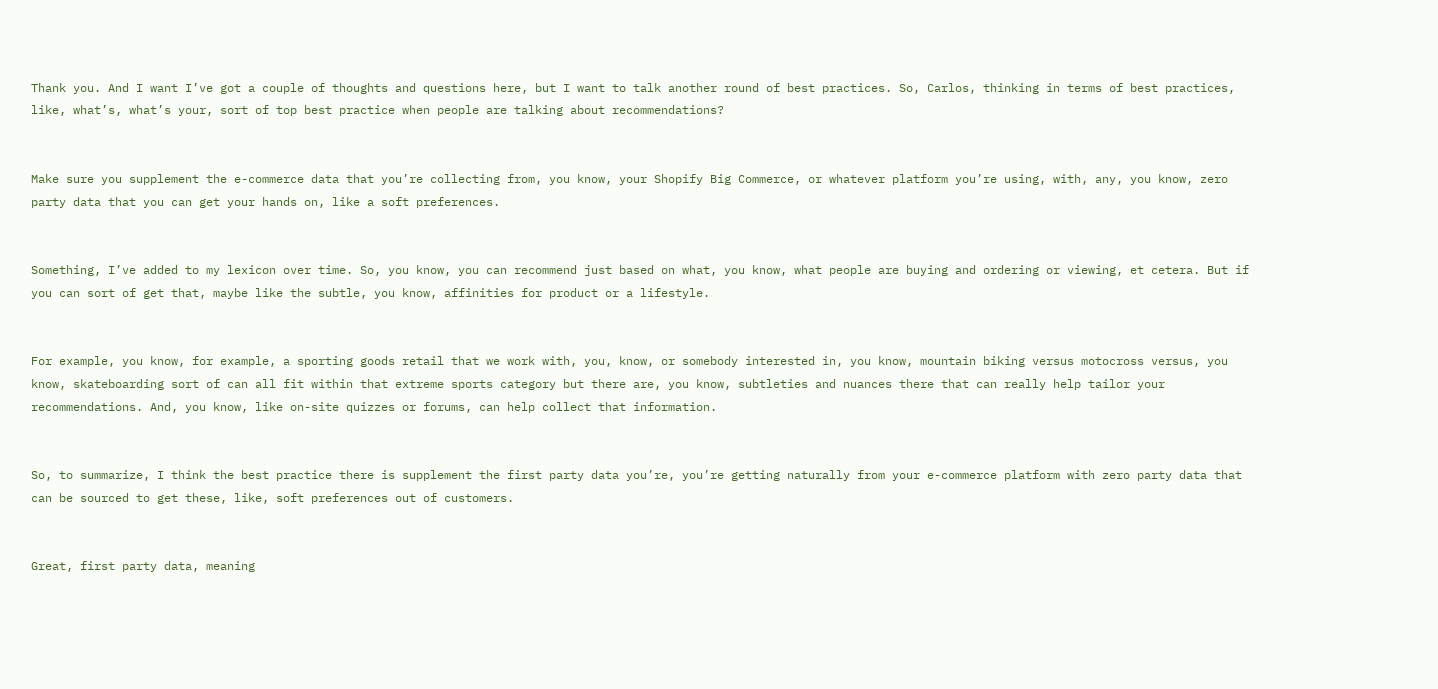Thank you. And I want I’ve got a couple of thoughts and questions here, but I want to talk another round of best practices. So, Carlos, thinking in terms of best practices, like, what’s, what’s your, sort of top best practice when people are talking about recommendations?


Make sure you supplement the e-commerce data that you’re collecting from, you know, your Shopify Big Commerce, or whatever platform you’re using, with, any, you know, zero party data that you can get your hands on, like a soft preferences.


Something, I’ve added to my lexicon over time. So, you know, you can recommend just based on what, you know, what people are buying and ordering or viewing, et cetera. But if you can sort of get that, maybe like the subtle, you know, affinities for product or a lifestyle.


For example, you know, for example, a sporting goods retail that we work with, you, know, or somebody interested in, you know, mountain biking versus motocross versus, you know, skateboarding sort of can all fit within that extreme sports category but there are, you know, subtleties and nuances there that can really help tailor your recommendations. And, you know, like on-site quizzes or forums, can help collect that information.


So, to summarize, I think the best practice there is supplement the first party data you’re, you’re getting naturally from your e-commerce platform with zero party data that can be sourced to get these, like, soft preferences out of customers.


Great, first party data, meaning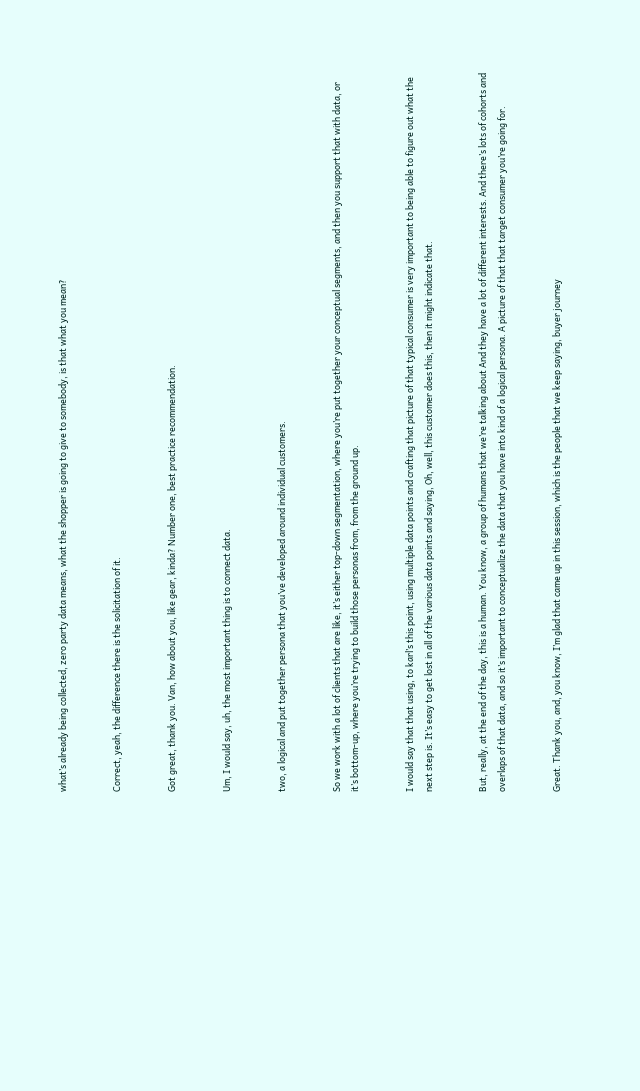what’s already being collected, zero party data means, what the shopper is going to give to somebody, is that what you mean?


Correct, yeah, the difference there is the solicitation of it.


Got great, thank you. Van, how about you, like gear, kinda? Number one, best practice recommendation.


Um, I would say, uh, the most important thing is to connect data.


two, a logical and put together persona that you’ve developed around individual customers.


So we work with a lot of clients that are like, it’s either top-down segmentation, where you’re put together your conceptual segments, and then you support that with data, or it’s bottom-up, where you’re trying to build those personas from, from the ground up.


I would say that that using, to karl’s this point, using multiple data points and crafting that picture of that typical consumer is very important to being able to figure out what the next step is. It’s easy to get lost in all of the various data points and saying, Oh, well, this customer does this, then it might indicate that.


But, really, at the end of the day, this is a human. You know, a group of humans that we’re talking about And they have a lot of different interests. And there’s lots of cohorts and overlaps of that data, and so it’s important to conceptualize the data that you have into kind of a logical persona. A picture of that that target consumer you’re going for.


Great. Thank you, and, you know, I’m glad that came up in this session, which is the people that we keep saying, buyer journey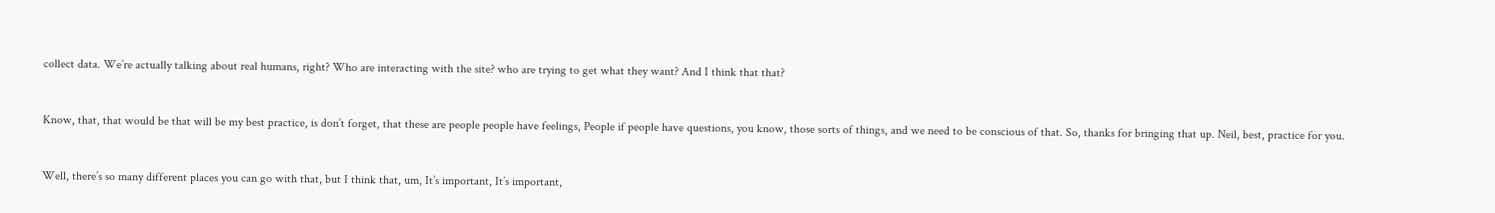collect data. We’re actually talking about real humans, right? Who are interacting with the site? who are trying to get what they want? And I think that that?


Know, that, that would be that will be my best practice, is don’t forget, that these are people people have feelings, People if people have questions, you know, those sorts of things, and we need to be conscious of that. So, thanks for bringing that up. Neil, best, practice for you.


Well, there’s so many different places you can go with that, but I think that, um, It’s important, It’s important,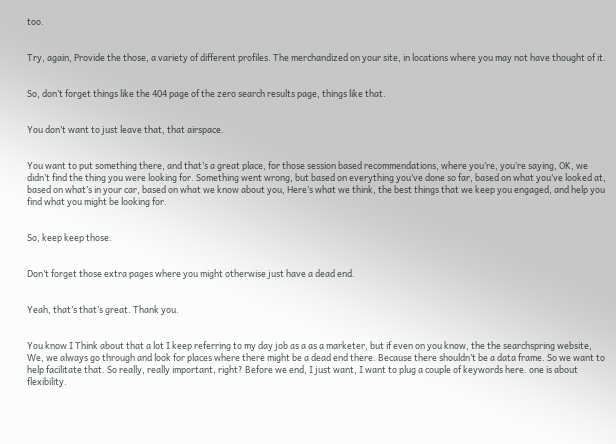too.


Try, again, Provide the those, a variety of different profiles. The merchandized on your site, in locations where you may not have thought of it.


So, don’t forget things like the 404 page of the zero search results page, things like that.


You don’t want to just leave that, that airspace.


You want to put something there, and that’s a great place, for those session based recommendations, where you’re, you’re saying, OK, we didn’t find the thing you were looking for. Something went wrong, but based on everything you’ve done so far, based on what you’ve looked at, based on what’s in your car, based on what we know about you, Here’s what we think, the best things that we keep you engaged, and help you find what you might be looking for.


So, keep keep those.


Don’t forget those extra pages where you might otherwise just have a dead end.


Yeah, that’s that’s great. Thank you.


You know I Think about that a lot I keep referring to my day job as a as a marketer, but if even on you know, the the searchspring website, We, we always go through and look for places where there might be a dead end there. Because there shouldn’t be a data frame. So we want to help facilitate that. So really, really important, right? Before we end, I just want, I want to plug a couple of keywords here. one is about flexibility.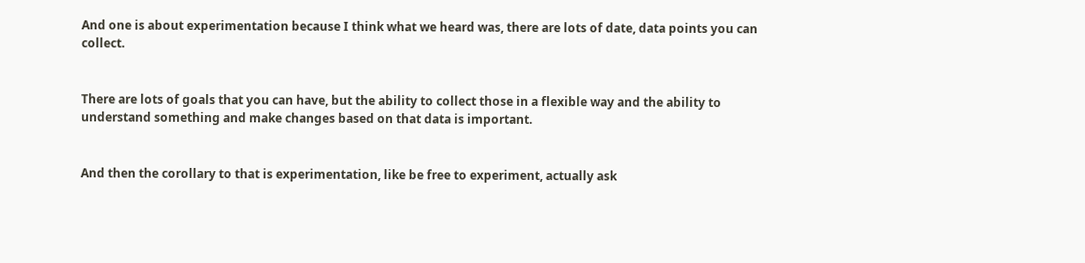And one is about experimentation because I think what we heard was, there are lots of date, data points you can collect.


There are lots of goals that you can have, but the ability to collect those in a flexible way and the ability to understand something and make changes based on that data is important.


And then the corollary to that is experimentation, like be free to experiment, actually ask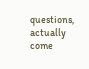questions, actually come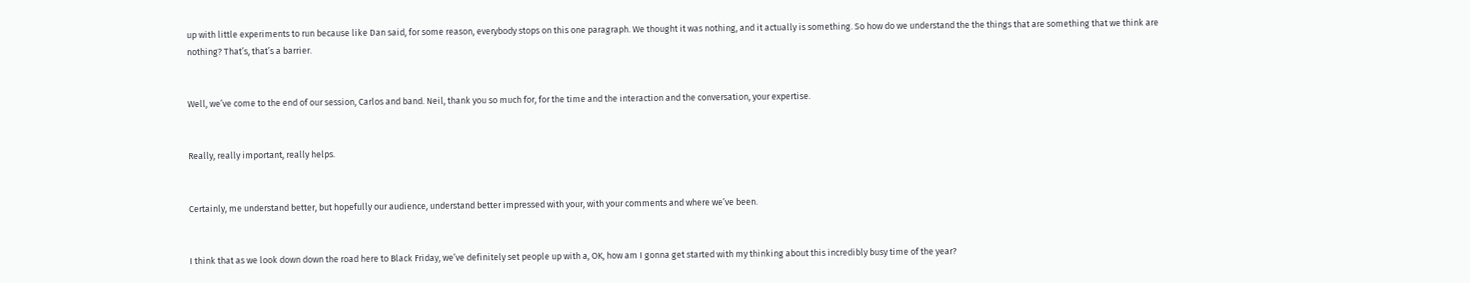up with little experiments to run because like Dan said, for some reason, everybody stops on this one paragraph. We thought it was nothing, and it actually is something. So how do we understand the the things that are something that we think are nothing? That’s, that’s a barrier.


Well, we’ve come to the end of our session, Carlos and band. Neil, thank you so much for, for the time and the interaction and the conversation, your expertise.


Really, really important, really helps.


Certainly, me understand better, but hopefully our audience, understand better impressed with your, with your comments and where we’ve been.


I think that as we look down down the road here to Black Friday, we’ve definitely set people up with a, OK, how am I gonna get started with my thinking about this incredibly busy time of the year?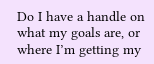Do I have a handle on what my goals are, or where I’m getting my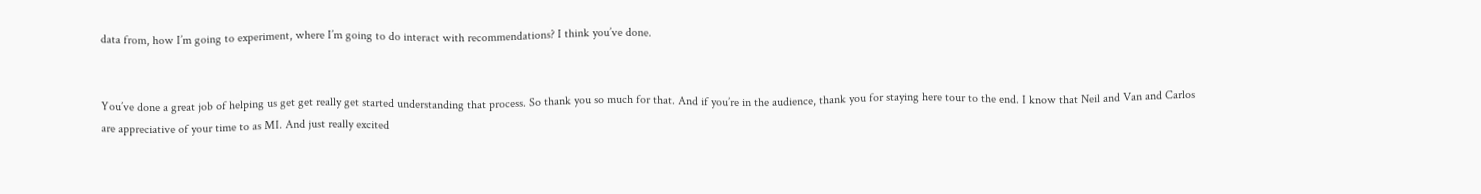data from, how I’m going to experiment, where I’m going to do interact with recommendations? I think you’ve done.


You’ve done a great job of helping us get get really get started understanding that process. So thank you so much for that. And if you’re in the audience, thank you for staying here tour to the end. I know that Neil and Van and Carlos are appreciative of your time to as MI. And just really excited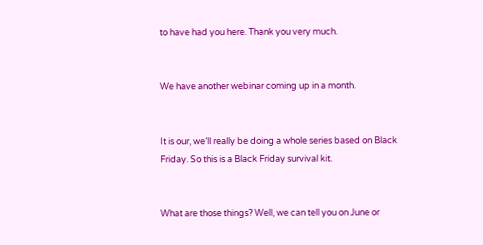to have had you here. Thank you very much.


We have another webinar coming up in a month.


It is our, we’ll really be doing a whole series based on Black Friday. So this is a Black Friday survival kit.


What are those things? Well, we can tell you on June or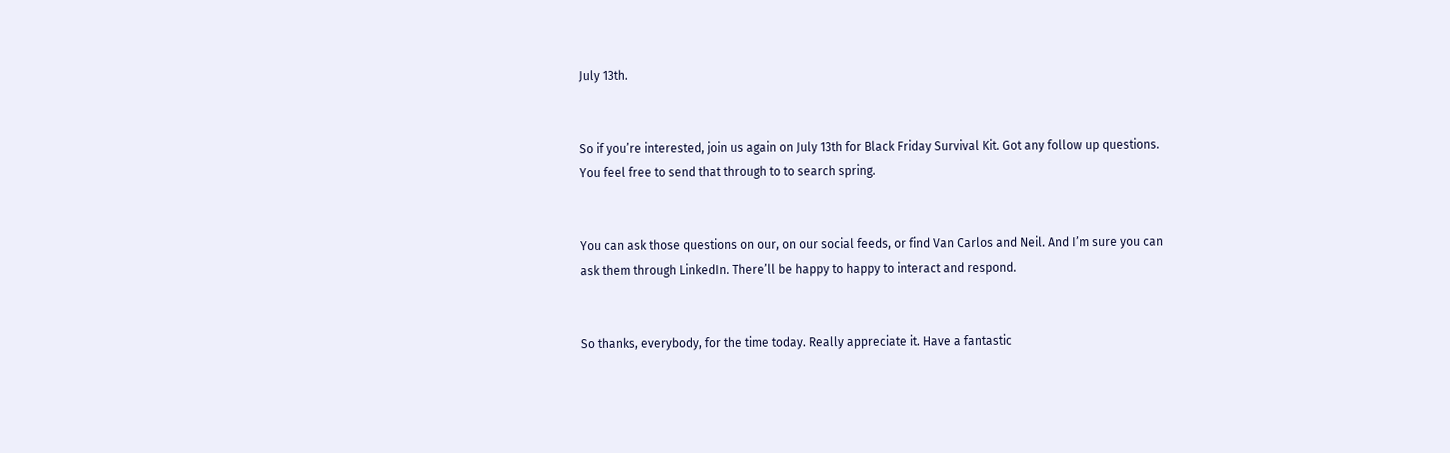July 13th.


So if you’re interested, join us again on July 13th for Black Friday Survival Kit. Got any follow up questions. You feel free to send that through to to search spring.


You can ask those questions on our, on our social feeds, or find Van Carlos and Neil. And I’m sure you can ask them through LinkedIn. There’ll be happy to happy to interact and respond.


So thanks, everybody, for the time today. Really appreciate it. Have a fantastic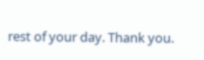rest of your day. Thank you.